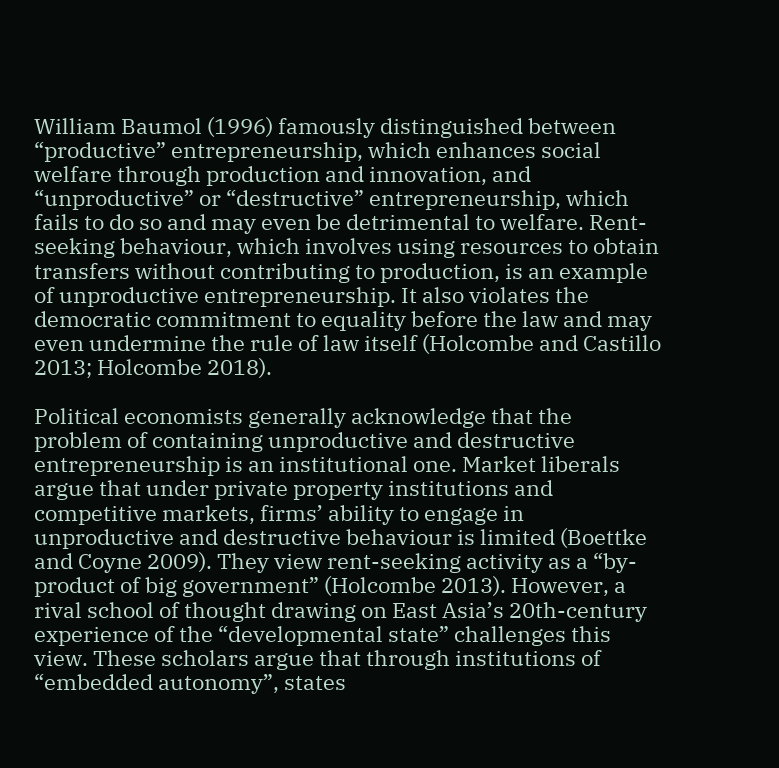William Baumol (1996) famously distinguished between “productive” entrepreneurship, which enhances social welfare through production and innovation, and “unproductive” or “destructive” entrepreneurship, which fails to do so and may even be detrimental to welfare. Rent-seeking behaviour, which involves using resources to obtain transfers without contributing to production, is an example of unproductive entrepreneurship. It also violates the democratic commitment to equality before the law and may even undermine the rule of law itself (Holcombe and Castillo 2013; Holcombe 2018).

Political economists generally acknowledge that the problem of containing unproductive and destructive entrepreneurship is an institutional one. Market liberals argue that under private property institutions and competitive markets, firms’ ability to engage in unproductive and destructive behaviour is limited (Boettke and Coyne 2009). They view rent-seeking activity as a “by-product of big government” (Holcombe 2013). However, a rival school of thought drawing on East Asia’s 20th-century experience of the “developmental state” challenges this view. These scholars argue that through institutions of “embedded autonomy”, states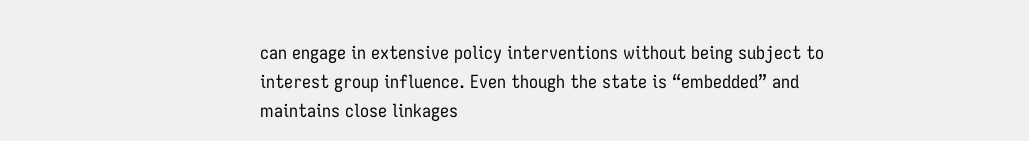can engage in extensive policy interventions without being subject to interest group influence. Even though the state is “embedded” and maintains close linkages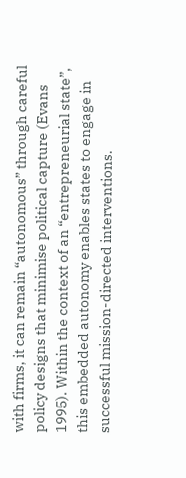with firms, it can remain “autonomous” through careful policy designs that minimise political capture (Evans 1995). Within the context of an “entrepreneurial state”, this embedded autonomy enables states to engage in successful mission-directed interventions.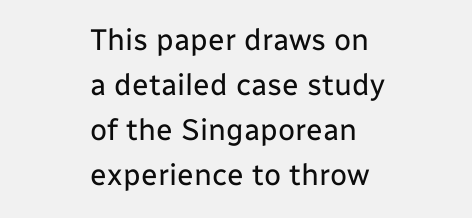This paper draws on a detailed case study of the Singaporean experience to throw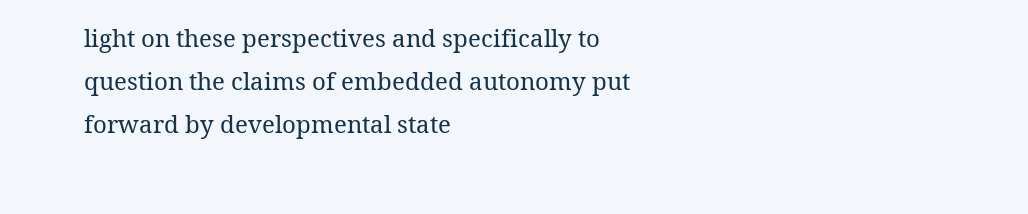light on these perspectives and specifically to question the claims of embedded autonomy put forward by developmental state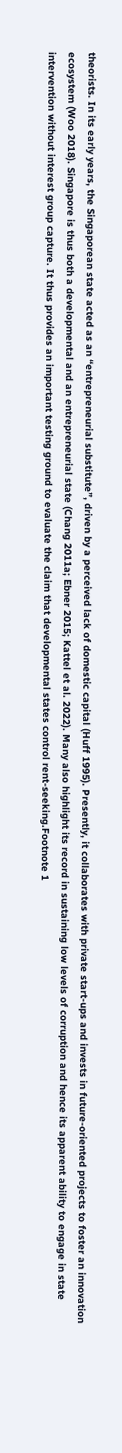theorists. In its early years, the Singaporean state acted as an “entrepreneurial substitute”, driven by a perceived lack of domestic capital (Huff 1995). Presently, it collaborates with private start-ups and invests in future-oriented projects to foster an innovation ecosystem (Woo 2018). Singapore is thus both a developmental and an entrepreneurial state (Chang 2011a; Ebner 2015; Kattel et al. 2022). Many also highlight its record in sustaining low levels of corruption and hence its apparent ability to engage in state intervention without interest group capture. It thus provides an important testing ground to evaluate the claim that developmental states control rent-seeking.Footnote 1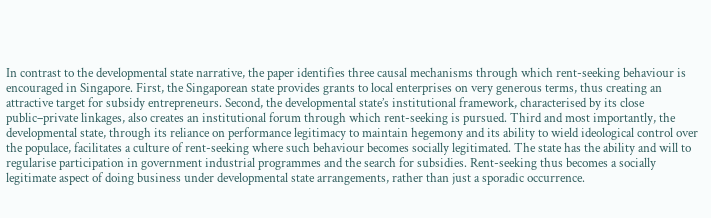In contrast to the developmental state narrative, the paper identifies three causal mechanisms through which rent-seeking behaviour is encouraged in Singapore. First, the Singaporean state provides grants to local enterprises on very generous terms, thus creating an attractive target for subsidy entrepreneurs. Second, the developmental state’s institutional framework, characterised by its close public–private linkages, also creates an institutional forum through which rent-seeking is pursued. Third and most importantly, the developmental state, through its reliance on performance legitimacy to maintain hegemony and its ability to wield ideological control over the populace, facilitates a culture of rent-seeking where such behaviour becomes socially legitimated. The state has the ability and will to regularise participation in government industrial programmes and the search for subsidies. Rent-seeking thus becomes a socially legitimate aspect of doing business under developmental state arrangements, rather than just a sporadic occurrence.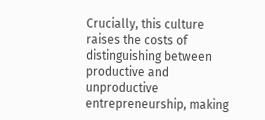Crucially, this culture raises the costs of distinguishing between productive and unproductive entrepreneurship, making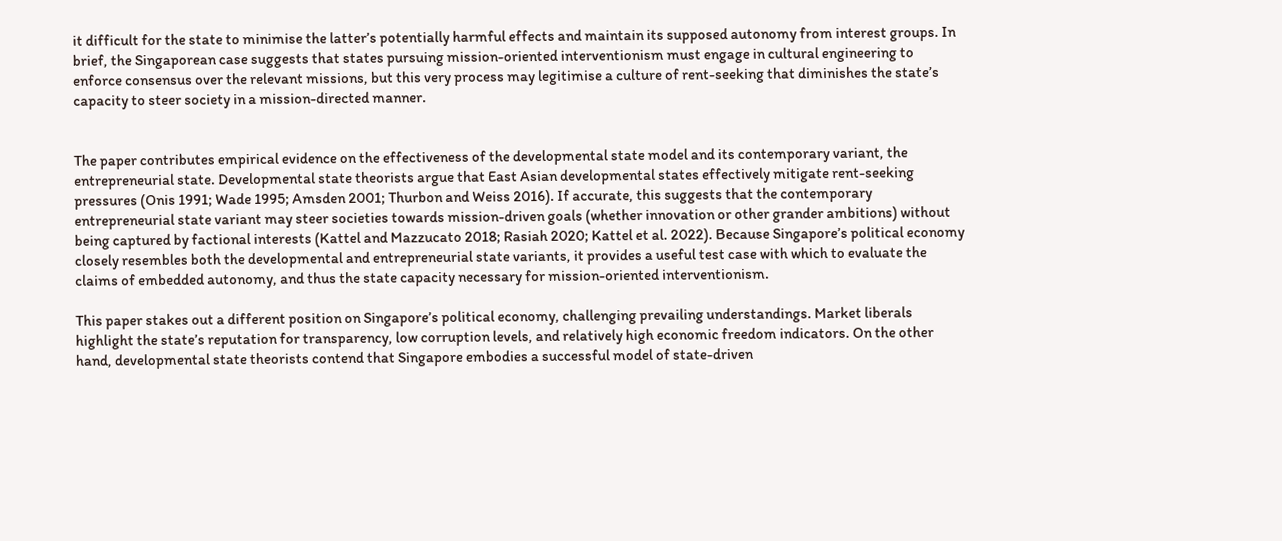it difficult for the state to minimise the latter’s potentially harmful effects and maintain its supposed autonomy from interest groups. In brief, the Singaporean case suggests that states pursuing mission-oriented interventionism must engage in cultural engineering to enforce consensus over the relevant missions, but this very process may legitimise a culture of rent-seeking that diminishes the state’s capacity to steer society in a mission-directed manner.


The paper contributes empirical evidence on the effectiveness of the developmental state model and its contemporary variant, the entrepreneurial state. Developmental state theorists argue that East Asian developmental states effectively mitigate rent-seeking pressures (Onis 1991; Wade 1995; Amsden 2001; Thurbon and Weiss 2016). If accurate, this suggests that the contemporary entrepreneurial state variant may steer societies towards mission-driven goals (whether innovation or other grander ambitions) without being captured by factional interests (Kattel and Mazzucato 2018; Rasiah 2020; Kattel et al. 2022). Because Singapore’s political economy closely resembles both the developmental and entrepreneurial state variants, it provides a useful test case with which to evaluate the claims of embedded autonomy, and thus the state capacity necessary for mission-oriented interventionism.

This paper stakes out a different position on Singapore’s political economy, challenging prevailing understandings. Market liberals highlight the state’s reputation for transparency, low corruption levels, and relatively high economic freedom indicators. On the other hand, developmental state theorists contend that Singapore embodies a successful model of state-driven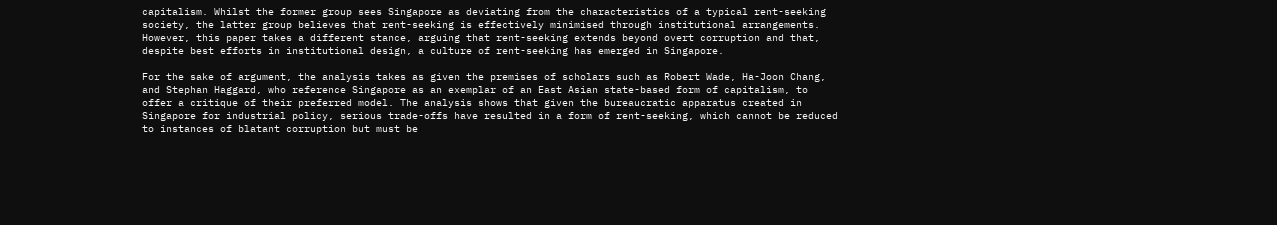capitalism. Whilst the former group sees Singapore as deviating from the characteristics of a typical rent-seeking society, the latter group believes that rent-seeking is effectively minimised through institutional arrangements. However, this paper takes a different stance, arguing that rent-seeking extends beyond overt corruption and that, despite best efforts in institutional design, a culture of rent-seeking has emerged in Singapore.

For the sake of argument, the analysis takes as given the premises of scholars such as Robert Wade, Ha-Joon Chang, and Stephan Haggard, who reference Singapore as an exemplar of an East Asian state-based form of capitalism, to offer a critique of their preferred model. The analysis shows that given the bureaucratic apparatus created in Singapore for industrial policy, serious trade-offs have resulted in a form of rent-seeking, which cannot be reduced to instances of blatant corruption but must be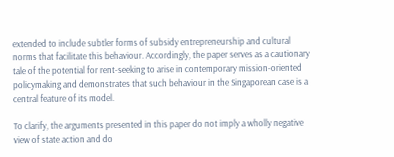extended to include subtler forms of subsidy entrepreneurship and cultural norms that facilitate this behaviour. Accordingly, the paper serves as a cautionary tale of the potential for rent-seeking to arise in contemporary mission-oriented policymaking and demonstrates that such behaviour in the Singaporean case is a central feature of its model.

To clarify, the arguments presented in this paper do not imply a wholly negative view of state action and do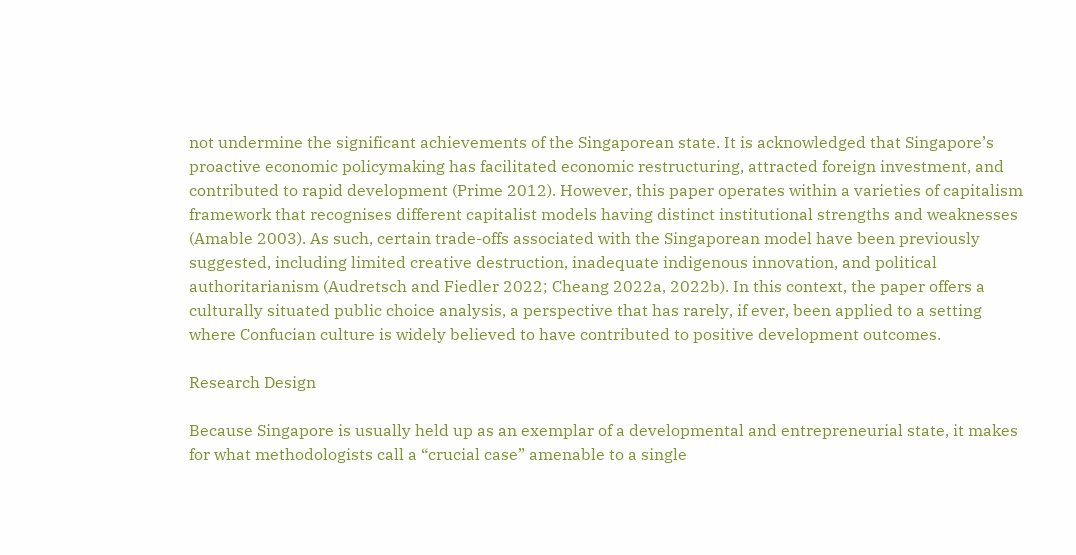not undermine the significant achievements of the Singaporean state. It is acknowledged that Singapore’s proactive economic policymaking has facilitated economic restructuring, attracted foreign investment, and contributed to rapid development (Prime 2012). However, this paper operates within a varieties of capitalism framework that recognises different capitalist models having distinct institutional strengths and weaknesses (Amable 2003). As such, certain trade-offs associated with the Singaporean model have been previously suggested, including limited creative destruction, inadequate indigenous innovation, and political authoritarianism (Audretsch and Fiedler 2022; Cheang 2022a, 2022b). In this context, the paper offers a culturally situated public choice analysis, a perspective that has rarely, if ever, been applied to a setting where Confucian culture is widely believed to have contributed to positive development outcomes.

Research Design

Because Singapore is usually held up as an exemplar of a developmental and entrepreneurial state, it makes for what methodologists call a “crucial case” amenable to a single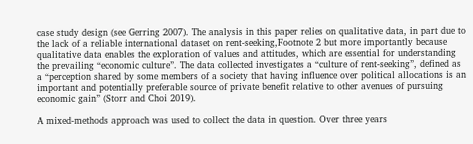case study design (see Gerring 2007). The analysis in this paper relies on qualitative data, in part due to the lack of a reliable international dataset on rent-seeking,Footnote 2 but more importantly because qualitative data enables the exploration of values and attitudes, which are essential for understanding the prevailing “economic culture”. The data collected investigates a “culture of rent-seeking”, defined as a “perception shared by some members of a society that having influence over political allocations is an important and potentially preferable source of private benefit relative to other avenues of pursuing economic gain” (Storr and Choi 2019).

A mixed-methods approach was used to collect the data in question. Over three years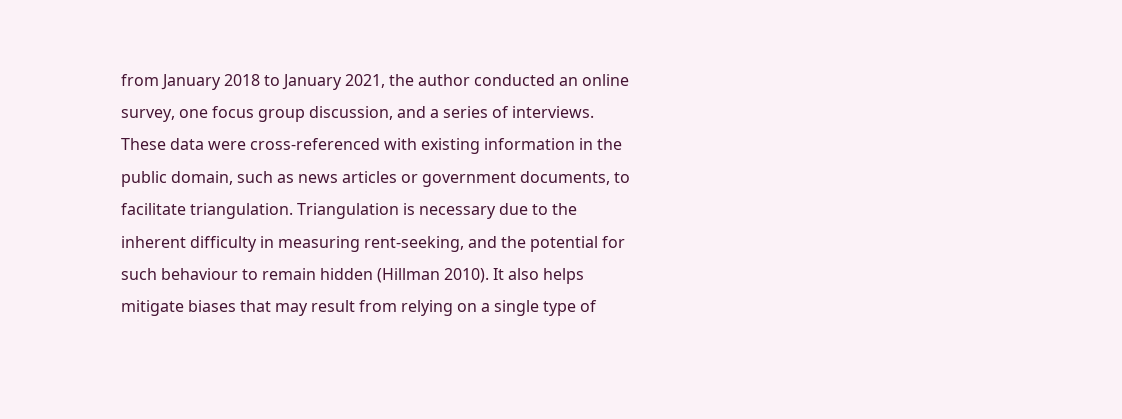from January 2018 to January 2021, the author conducted an online survey, one focus group discussion, and a series of interviews. These data were cross-referenced with existing information in the public domain, such as news articles or government documents, to facilitate triangulation. Triangulation is necessary due to the inherent difficulty in measuring rent-seeking, and the potential for such behaviour to remain hidden (Hillman 2010). It also helps mitigate biases that may result from relying on a single type of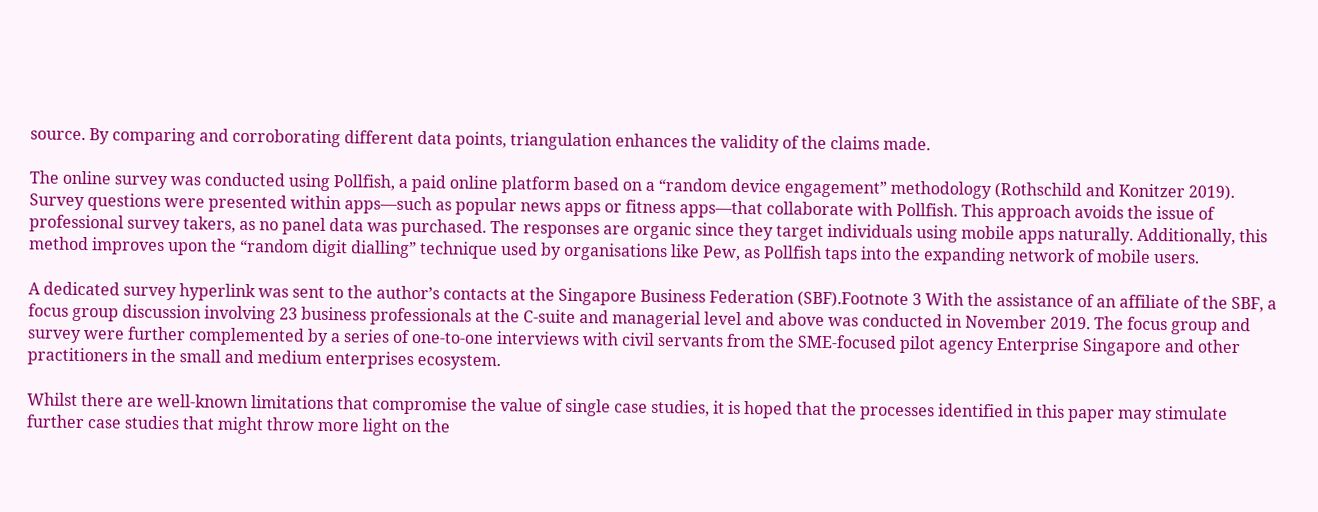source. By comparing and corroborating different data points, triangulation enhances the validity of the claims made.

The online survey was conducted using Pollfish, a paid online platform based on a “random device engagement” methodology (Rothschild and Konitzer 2019). Survey questions were presented within apps—such as popular news apps or fitness apps—that collaborate with Pollfish. This approach avoids the issue of professional survey takers, as no panel data was purchased. The responses are organic since they target individuals using mobile apps naturally. Additionally, this method improves upon the “random digit dialling” technique used by organisations like Pew, as Pollfish taps into the expanding network of mobile users.

A dedicated survey hyperlink was sent to the author’s contacts at the Singapore Business Federation (SBF).Footnote 3 With the assistance of an affiliate of the SBF, a focus group discussion involving 23 business professionals at the C-suite and managerial level and above was conducted in November 2019. The focus group and survey were further complemented by a series of one-to-one interviews with civil servants from the SME-focused pilot agency Enterprise Singapore and other practitioners in the small and medium enterprises ecosystem.

Whilst there are well-known limitations that compromise the value of single case studies, it is hoped that the processes identified in this paper may stimulate further case studies that might throw more light on the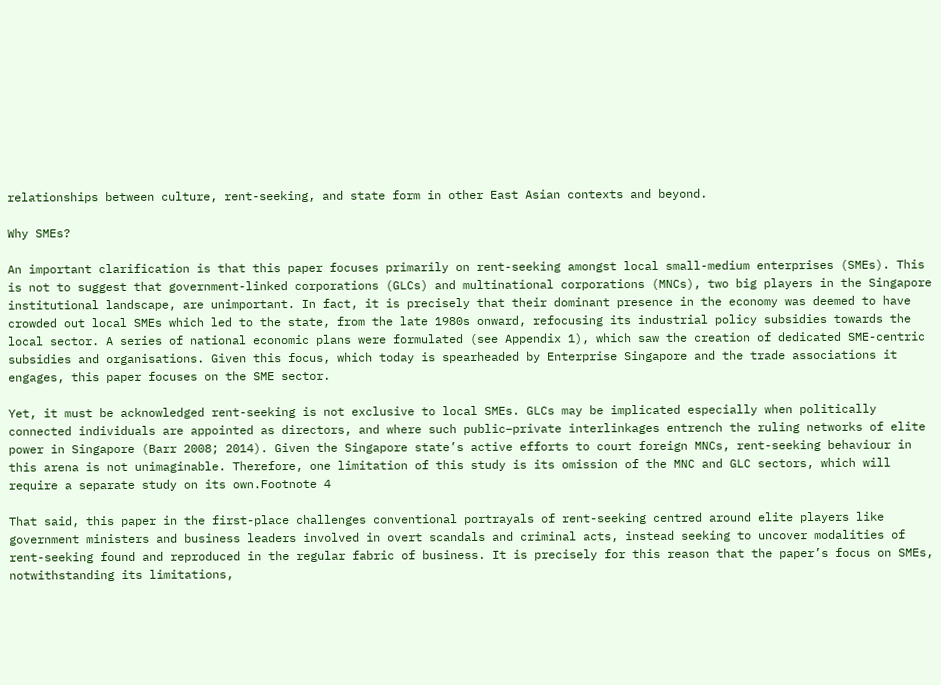relationships between culture, rent-seeking, and state form in other East Asian contexts and beyond.

Why SMEs?

An important clarification is that this paper focuses primarily on rent-seeking amongst local small-medium enterprises (SMEs). This is not to suggest that government-linked corporations (GLCs) and multinational corporations (MNCs), two big players in the Singapore institutional landscape, are unimportant. In fact, it is precisely that their dominant presence in the economy was deemed to have crowded out local SMEs which led to the state, from the late 1980s onward, refocusing its industrial policy subsidies towards the local sector. A series of national economic plans were formulated (see Appendix 1), which saw the creation of dedicated SME-centric subsidies and organisations. Given this focus, which today is spearheaded by Enterprise Singapore and the trade associations it engages, this paper focuses on the SME sector.

Yet, it must be acknowledged rent-seeking is not exclusive to local SMEs. GLCs may be implicated especially when politically connected individuals are appointed as directors, and where such public–private interlinkages entrench the ruling networks of elite power in Singapore (Barr 2008; 2014). Given the Singapore state’s active efforts to court foreign MNCs, rent-seeking behaviour in this arena is not unimaginable. Therefore, one limitation of this study is its omission of the MNC and GLC sectors, which will require a separate study on its own.Footnote 4

That said, this paper in the first-place challenges conventional portrayals of rent-seeking centred around elite players like government ministers and business leaders involved in overt scandals and criminal acts, instead seeking to uncover modalities of rent-seeking found and reproduced in the regular fabric of business. It is precisely for this reason that the paper’s focus on SMEs, notwithstanding its limitations,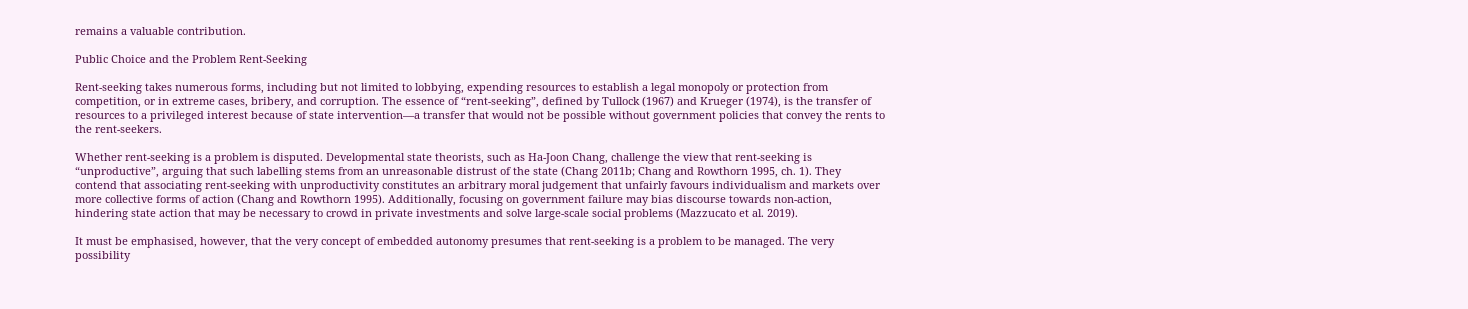remains a valuable contribution.

Public Choice and the Problem Rent-Seeking

Rent-seeking takes numerous forms, including but not limited to lobbying, expending resources to establish a legal monopoly or protection from competition, or in extreme cases, bribery, and corruption. The essence of “rent-seeking”, defined by Tullock (1967) and Krueger (1974), is the transfer of resources to a privileged interest because of state intervention—a transfer that would not be possible without government policies that convey the rents to the rent-seekers.

Whether rent-seeking is a problem is disputed. Developmental state theorists, such as Ha-Joon Chang, challenge the view that rent-seeking is “unproductive”, arguing that such labelling stems from an unreasonable distrust of the state (Chang 2011b; Chang and Rowthorn 1995, ch. 1). They contend that associating rent-seeking with unproductivity constitutes an arbitrary moral judgement that unfairly favours individualism and markets over more collective forms of action (Chang and Rowthorn 1995). Additionally, focusing on government failure may bias discourse towards non-action, hindering state action that may be necessary to crowd in private investments and solve large-scale social problems (Mazzucato et al. 2019).

It must be emphasised, however, that the very concept of embedded autonomy presumes that rent-seeking is a problem to be managed. The very possibility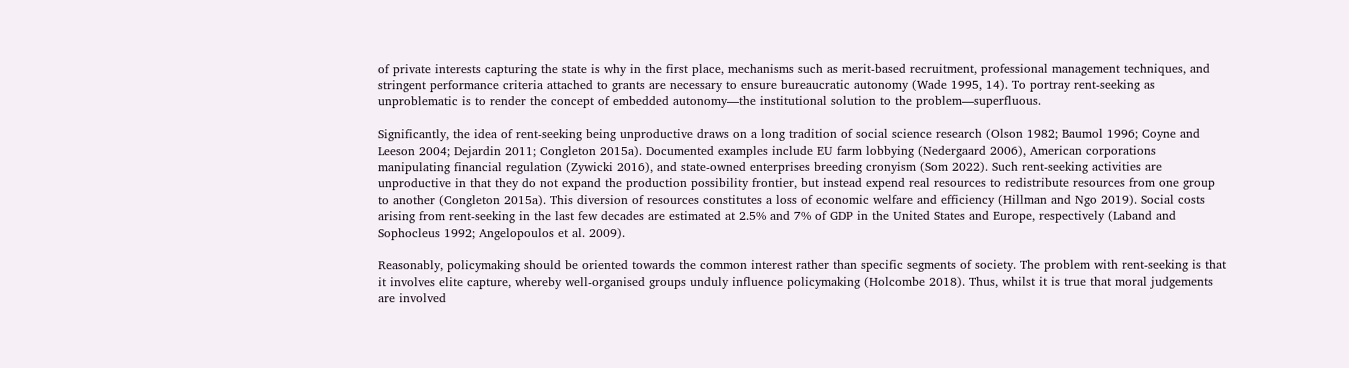of private interests capturing the state is why in the first place, mechanisms such as merit-based recruitment, professional management techniques, and stringent performance criteria attached to grants are necessary to ensure bureaucratic autonomy (Wade 1995, 14). To portray rent-seeking as unproblematic is to render the concept of embedded autonomy—the institutional solution to the problem—superfluous.

Significantly, the idea of rent-seeking being unproductive draws on a long tradition of social science research (Olson 1982; Baumol 1996; Coyne and Leeson 2004; Dejardin 2011; Congleton 2015a). Documented examples include EU farm lobbying (Nedergaard 2006), American corporations manipulating financial regulation (Zywicki 2016), and state-owned enterprises breeding cronyism (Som 2022). Such rent-seeking activities are unproductive in that they do not expand the production possibility frontier, but instead expend real resources to redistribute resources from one group to another (Congleton 2015a). This diversion of resources constitutes a loss of economic welfare and efficiency (Hillman and Ngo 2019). Social costs arising from rent-seeking in the last few decades are estimated at 2.5% and 7% of GDP in the United States and Europe, respectively (Laband and Sophocleus 1992; Angelopoulos et al. 2009).

Reasonably, policymaking should be oriented towards the common interest rather than specific segments of society. The problem with rent-seeking is that it involves elite capture, whereby well-organised groups unduly influence policymaking (Holcombe 2018). Thus, whilst it is true that moral judgements are involved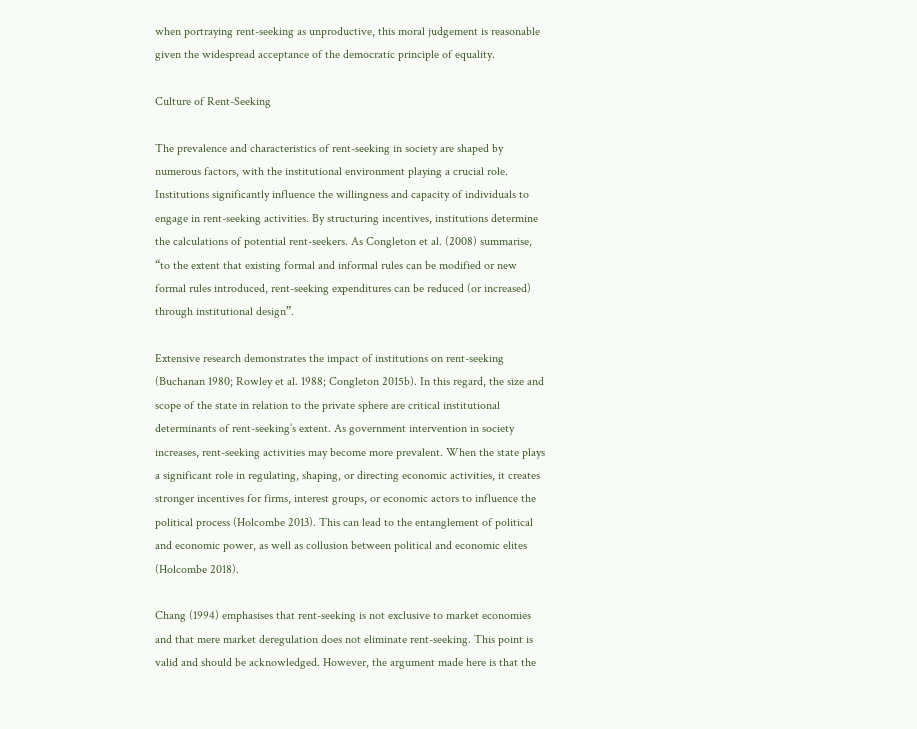when portraying rent-seeking as unproductive, this moral judgement is reasonable given the widespread acceptance of the democratic principle of equality.

Culture of Rent-Seeking

The prevalence and characteristics of rent-seeking in society are shaped by numerous factors, with the institutional environment playing a crucial role. Institutions significantly influence the willingness and capacity of individuals to engage in rent-seeking activities. By structuring incentives, institutions determine the calculations of potential rent-seekers. As Congleton et al. (2008) summarise, “to the extent that existing formal and informal rules can be modified or new formal rules introduced, rent-seeking expenditures can be reduced (or increased) through institutional design”.

Extensive research demonstrates the impact of institutions on rent-seeking (Buchanan 1980; Rowley et al. 1988; Congleton 2015b). In this regard, the size and scope of the state in relation to the private sphere are critical institutional determinants of rent-seeking’s extent. As government intervention in society increases, rent-seeking activities may become more prevalent. When the state plays a significant role in regulating, shaping, or directing economic activities, it creates stronger incentives for firms, interest groups, or economic actors to influence the political process (Holcombe 2013). This can lead to the entanglement of political and economic power, as well as collusion between political and economic elites (Holcombe 2018).

Chang (1994) emphasises that rent-seeking is not exclusive to market economies and that mere market deregulation does not eliminate rent-seeking. This point is valid and should be acknowledged. However, the argument made here is that the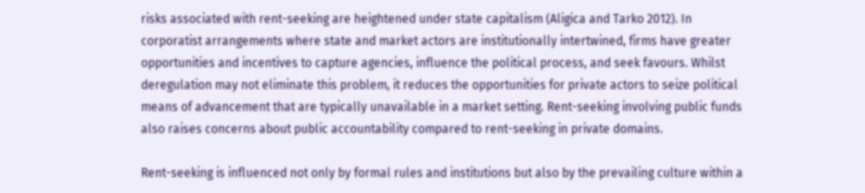risks associated with rent-seeking are heightened under state capitalism (Aligica and Tarko 2012). In corporatist arrangements where state and market actors are institutionally intertwined, firms have greater opportunities and incentives to capture agencies, influence the political process, and seek favours. Whilst deregulation may not eliminate this problem, it reduces the opportunities for private actors to seize political means of advancement that are typically unavailable in a market setting. Rent-seeking involving public funds also raises concerns about public accountability compared to rent-seeking in private domains.

Rent-seeking is influenced not only by formal rules and institutions but also by the prevailing culture within a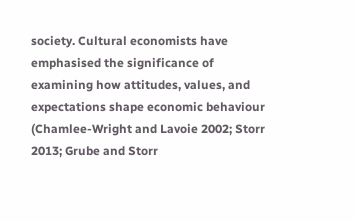society. Cultural economists have emphasised the significance of examining how attitudes, values, and expectations shape economic behaviour (Chamlee-Wright and Lavoie 2002; Storr 2013; Grube and Storr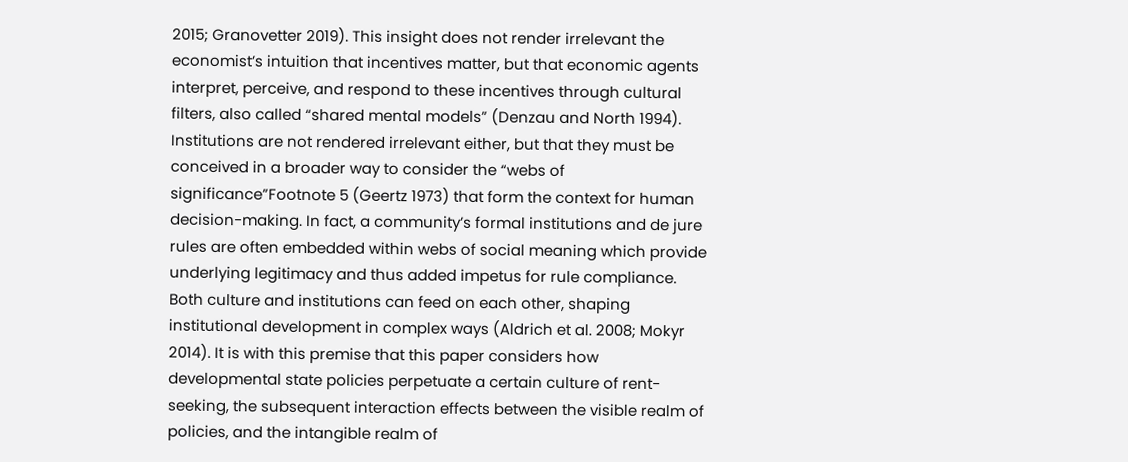2015; Granovetter 2019). This insight does not render irrelevant the economist’s intuition that incentives matter, but that economic agents interpret, perceive, and respond to these incentives through cultural filters, also called “shared mental models” (Denzau and North 1994). Institutions are not rendered irrelevant either, but that they must be conceived in a broader way to consider the “webs of significance”Footnote 5 (Geertz 1973) that form the context for human decision-making. In fact, a community’s formal institutions and de jure rules are often embedded within webs of social meaning which provide underlying legitimacy and thus added impetus for rule compliance. Both culture and institutions can feed on each other, shaping institutional development in complex ways (Aldrich et al. 2008; Mokyr 2014). It is with this premise that this paper considers how developmental state policies perpetuate a certain culture of rent-seeking, the subsequent interaction effects between the visible realm of policies, and the intangible realm of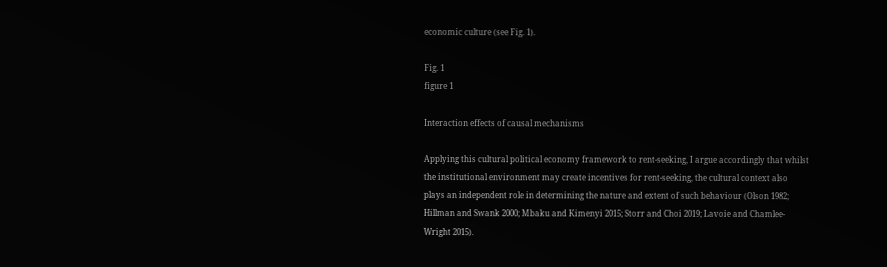economic culture (see Fig. 1).

Fig. 1
figure 1

Interaction effects of causal mechanisms

Applying this cultural political economy framework to rent-seeking, I argue accordingly that whilst the institutional environment may create incentives for rent-seeking, the cultural context also plays an independent role in determining the nature and extent of such behaviour (Olson 1982; Hillman and Swank 2000; Mbaku and Kimenyi 2015; Storr and Choi 2019; Lavoie and Chamlee-Wright 2015).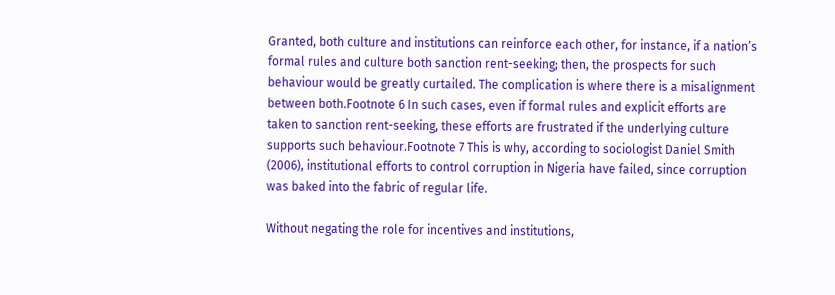Granted, both culture and institutions can reinforce each other, for instance, if a nation’s formal rules and culture both sanction rent-seeking; then, the prospects for such behaviour would be greatly curtailed. The complication is where there is a misalignment between both.Footnote 6 In such cases, even if formal rules and explicit efforts are taken to sanction rent-seeking, these efforts are frustrated if the underlying culture supports such behaviour.Footnote 7 This is why, according to sociologist Daniel Smith (2006), institutional efforts to control corruption in Nigeria have failed, since corruption was baked into the fabric of regular life.

Without negating the role for incentives and institutions,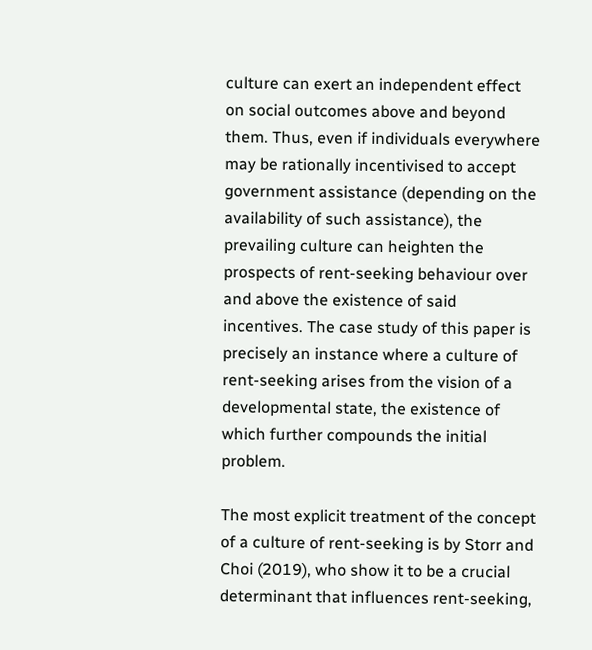culture can exert an independent effect on social outcomes above and beyond them. Thus, even if individuals everywhere may be rationally incentivised to accept government assistance (depending on the availability of such assistance), the prevailing culture can heighten the prospects of rent-seeking behaviour over and above the existence of said incentives. The case study of this paper is precisely an instance where a culture of rent-seeking arises from the vision of a developmental state, the existence of which further compounds the initial problem.

The most explicit treatment of the concept of a culture of rent-seeking is by Storr and Choi (2019), who show it to be a crucial determinant that influences rent-seeking,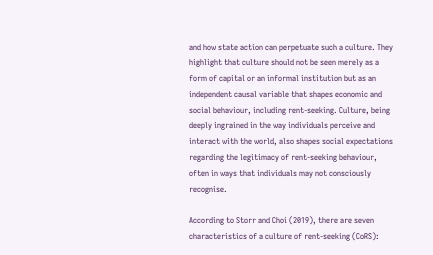and how state action can perpetuate such a culture. They highlight that culture should not be seen merely as a form of capital or an informal institution but as an independent causal variable that shapes economic and social behaviour, including rent-seeking. Culture, being deeply ingrained in the way individuals perceive and interact with the world, also shapes social expectations regarding the legitimacy of rent-seeking behaviour, often in ways that individuals may not consciously recognise.

According to Storr and Choi (2019), there are seven characteristics of a culture of rent-seeking (CoRS):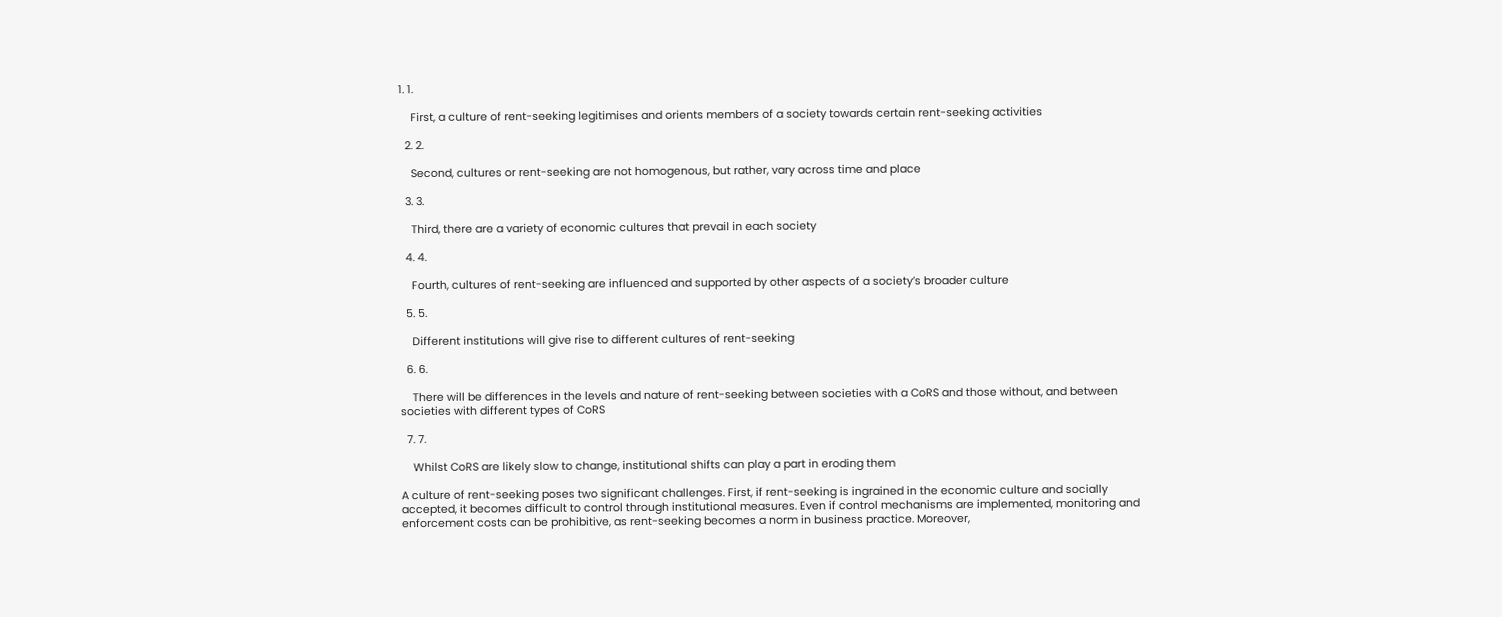1. 1.

    First, a culture of rent-seeking legitimises and orients members of a society towards certain rent-seeking activities

  2. 2.

    Second, cultures or rent-seeking are not homogenous, but rather, vary across time and place

  3. 3.

    Third, there are a variety of economic cultures that prevail in each society

  4. 4.

    Fourth, cultures of rent-seeking are influenced and supported by other aspects of a society’s broader culture

  5. 5.

    Different institutions will give rise to different cultures of rent-seeking

  6. 6.

    There will be differences in the levels and nature of rent-seeking between societies with a CoRS and those without, and between societies with different types of CoRS

  7. 7.

    Whilst CoRS are likely slow to change, institutional shifts can play a part in eroding them

A culture of rent-seeking poses two significant challenges. First, if rent-seeking is ingrained in the economic culture and socially accepted, it becomes difficult to control through institutional measures. Even if control mechanisms are implemented, monitoring and enforcement costs can be prohibitive, as rent-seeking becomes a norm in business practice. Moreover,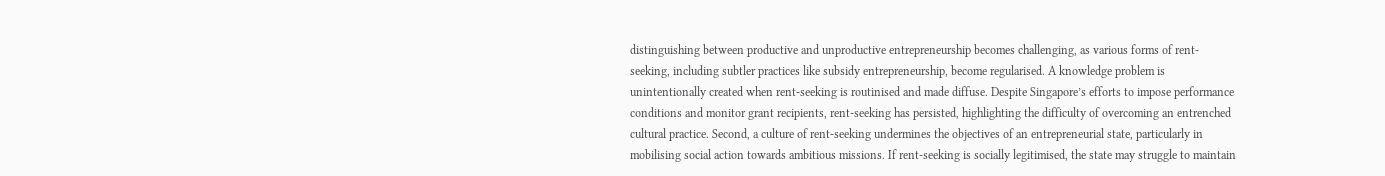distinguishing between productive and unproductive entrepreneurship becomes challenging, as various forms of rent-seeking, including subtler practices like subsidy entrepreneurship, become regularised. A knowledge problem is unintentionally created when rent-seeking is routinised and made diffuse. Despite Singapore’s efforts to impose performance conditions and monitor grant recipients, rent-seeking has persisted, highlighting the difficulty of overcoming an entrenched cultural practice. Second, a culture of rent-seeking undermines the objectives of an entrepreneurial state, particularly in mobilising social action towards ambitious missions. If rent-seeking is socially legitimised, the state may struggle to maintain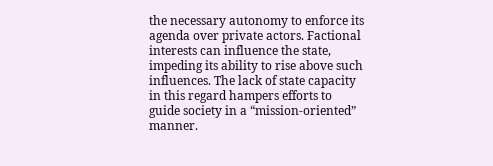the necessary autonomy to enforce its agenda over private actors. Factional interests can influence the state, impeding its ability to rise above such influences. The lack of state capacity in this regard hampers efforts to guide society in a “mission-oriented” manner.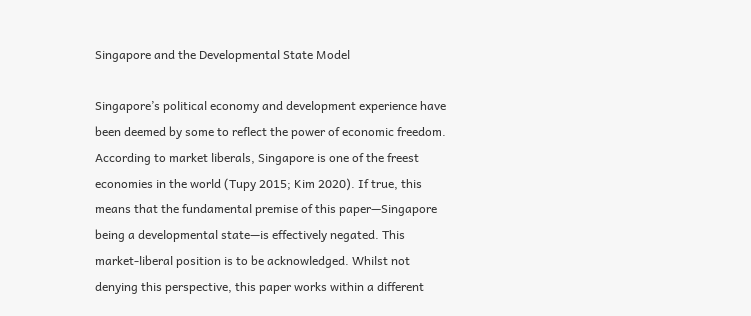Singapore and the Developmental State Model

Singapore’s political economy and development experience have been deemed by some to reflect the power of economic freedom. According to market liberals, Singapore is one of the freest economies in the world (Tupy 2015; Kim 2020). If true, this means that the fundamental premise of this paper—Singapore being a developmental state—is effectively negated. This market-liberal position is to be acknowledged. Whilst not denying this perspective, this paper works within a different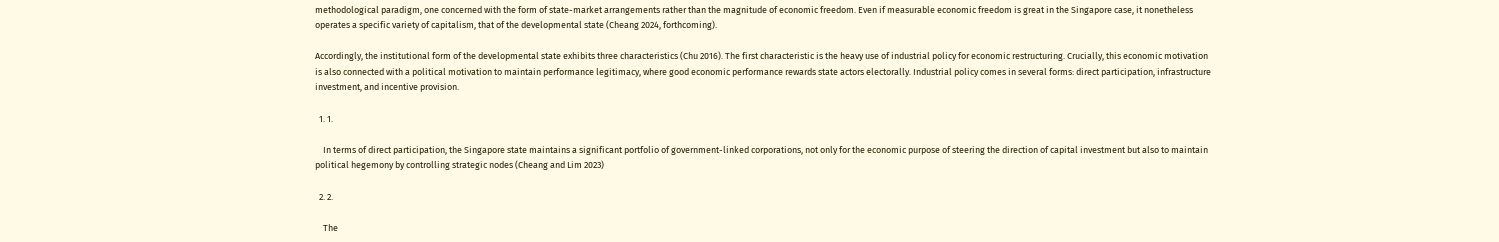methodological paradigm, one concerned with the form of state-market arrangements rather than the magnitude of economic freedom. Even if measurable economic freedom is great in the Singapore case, it nonetheless operates a specific variety of capitalism, that of the developmental state (Cheang 2024, forthcoming).

Accordingly, the institutional form of the developmental state exhibits three characteristics (Chu 2016). The first characteristic is the heavy use of industrial policy for economic restructuring. Crucially, this economic motivation is also connected with a political motivation to maintain performance legitimacy, where good economic performance rewards state actors electorally. Industrial policy comes in several forms: direct participation, infrastructure investment, and incentive provision.

  1. 1.

    In terms of direct participation, the Singapore state maintains a significant portfolio of government-linked corporations, not only for the economic purpose of steering the direction of capital investment but also to maintain political hegemony by controlling strategic nodes (Cheang and Lim 2023)

  2. 2.

    The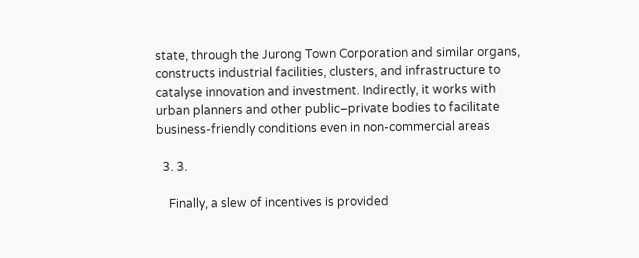state, through the Jurong Town Corporation and similar organs, constructs industrial facilities, clusters, and infrastructure to catalyse innovation and investment. Indirectly, it works with urban planners and other public–private bodies to facilitate business-friendly conditions even in non-commercial areas

  3. 3.

    Finally, a slew of incentives is provided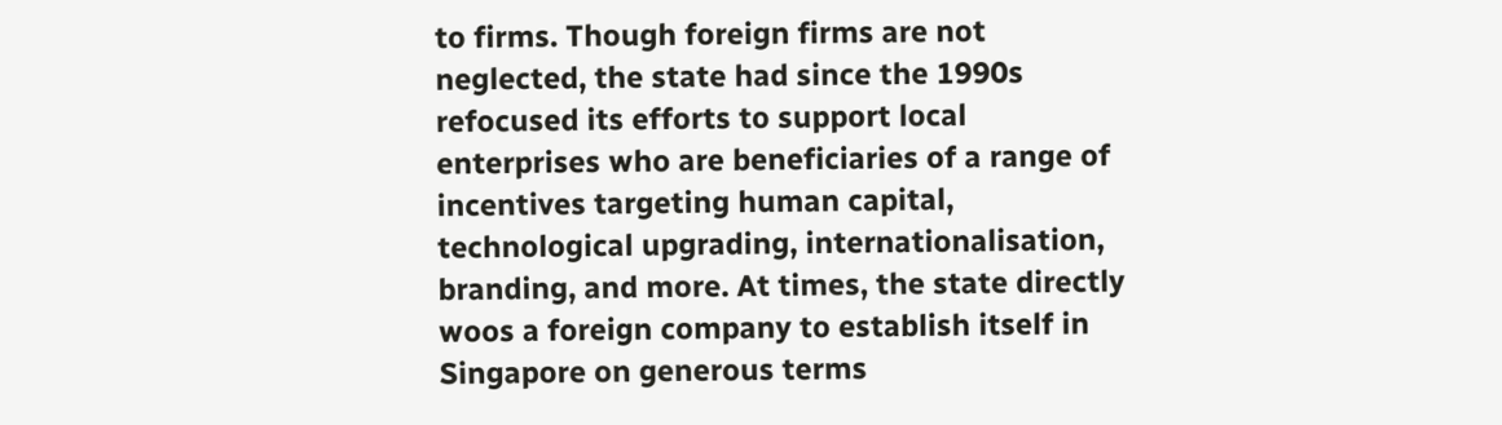to firms. Though foreign firms are not neglected, the state had since the 1990s refocused its efforts to support local enterprises who are beneficiaries of a range of incentives targeting human capital, technological upgrading, internationalisation, branding, and more. At times, the state directly woos a foreign company to establish itself in Singapore on generous terms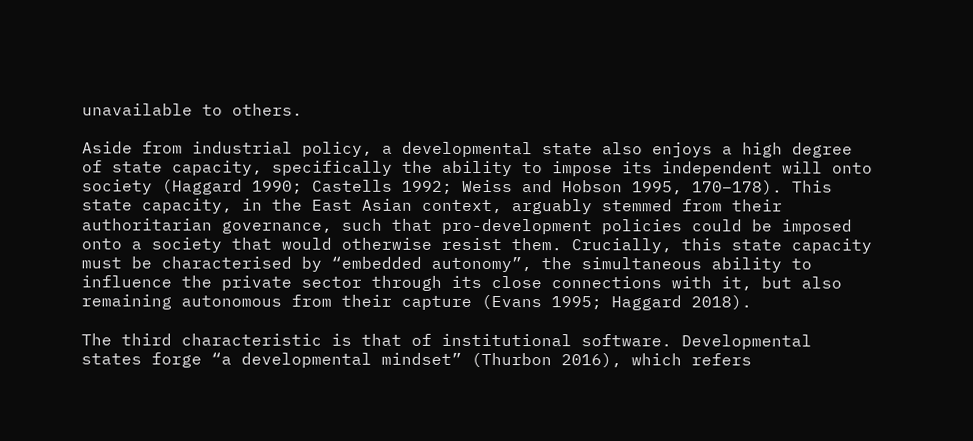unavailable to others.

Aside from industrial policy, a developmental state also enjoys a high degree of state capacity, specifically the ability to impose its independent will onto society (Haggard 1990; Castells 1992; Weiss and Hobson 1995, 170–178). This state capacity, in the East Asian context, arguably stemmed from their authoritarian governance, such that pro-development policies could be imposed onto a society that would otherwise resist them. Crucially, this state capacity must be characterised by “embedded autonomy”, the simultaneous ability to influence the private sector through its close connections with it, but also remaining autonomous from their capture (Evans 1995; Haggard 2018).

The third characteristic is that of institutional software. Developmental states forge “a developmental mindset” (Thurbon 2016), which refers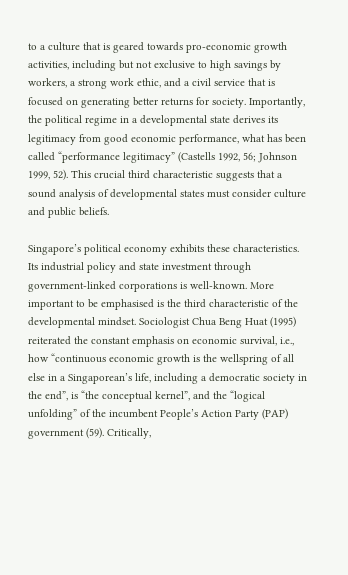to a culture that is geared towards pro-economic growth activities, including but not exclusive to high savings by workers, a strong work ethic, and a civil service that is focused on generating better returns for society. Importantly, the political regime in a developmental state derives its legitimacy from good economic performance, what has been called “performance legitimacy” (Castells 1992, 56; Johnson 1999, 52). This crucial third characteristic suggests that a sound analysis of developmental states must consider culture and public beliefs.

Singapore’s political economy exhibits these characteristics. Its industrial policy and state investment through government-linked corporations is well-known. More important to be emphasised is the third characteristic of the developmental mindset. Sociologist Chua Beng Huat (1995) reiterated the constant emphasis on economic survival, i.e., how “continuous economic growth is the wellspring of all else in a Singaporean’s life, including a democratic society in the end”, is “the conceptual kernel”, and the “logical unfolding” of the incumbent People’s Action Party (PAP) government (59). Critically,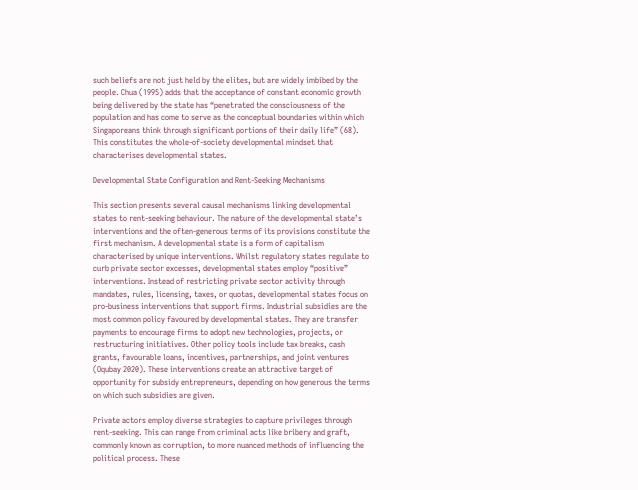such beliefs are not just held by the elites, but are widely imbibed by the people. Chua (1995) adds that the acceptance of constant economic growth being delivered by the state has “penetrated the consciousness of the population and has come to serve as the conceptual boundaries within which Singaporeans think through significant portions of their daily life” (68). This constitutes the whole-of-society developmental mindset that characterises developmental states.

Developmental State Configuration and Rent-Seeking Mechanisms

This section presents several causal mechanisms linking developmental states to rent-seeking behaviour. The nature of the developmental state’s interventions and the often-generous terms of its provisions constitute the first mechanism. A developmental state is a form of capitalism characterised by unique interventions. Whilst regulatory states regulate to curb private sector excesses, developmental states employ “positive” interventions. Instead of restricting private sector activity through mandates, rules, licensing, taxes, or quotas, developmental states focus on pro-business interventions that support firms. Industrial subsidies are the most common policy favoured by developmental states. They are transfer payments to encourage firms to adopt new technologies, projects, or restructuring initiatives. Other policy tools include tax breaks, cash grants, favourable loans, incentives, partnerships, and joint ventures (Oqubay 2020). These interventions create an attractive target of opportunity for subsidy entrepreneurs, depending on how generous the terms on which such subsidies are given.

Private actors employ diverse strategies to capture privileges through rent-seeking. This can range from criminal acts like bribery and graft, commonly known as corruption, to more nuanced methods of influencing the political process. These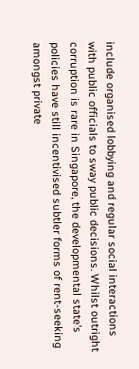include organised lobbying and regular social interactions with public officials to sway public decisions. Whilst outright corruption is rare in Singapore, the developmental state’s policies have still incentivised subtler forms of rent-seeking amongst private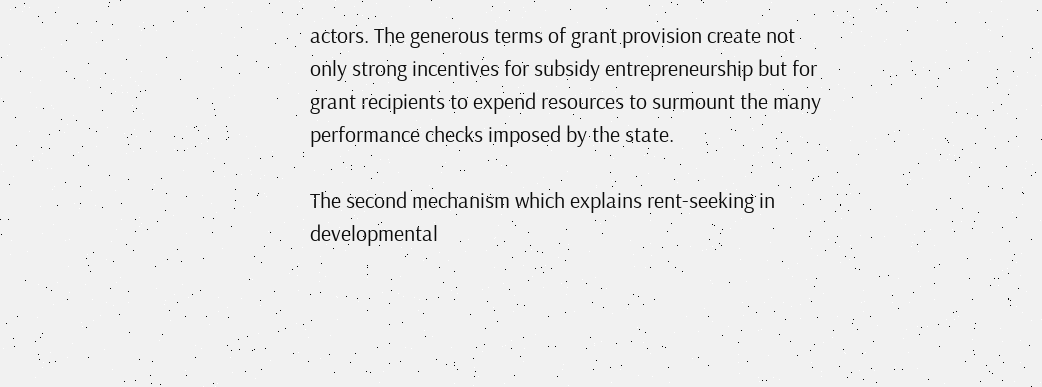actors. The generous terms of grant provision create not only strong incentives for subsidy entrepreneurship but for grant recipients to expend resources to surmount the many performance checks imposed by the state.

The second mechanism which explains rent-seeking in developmental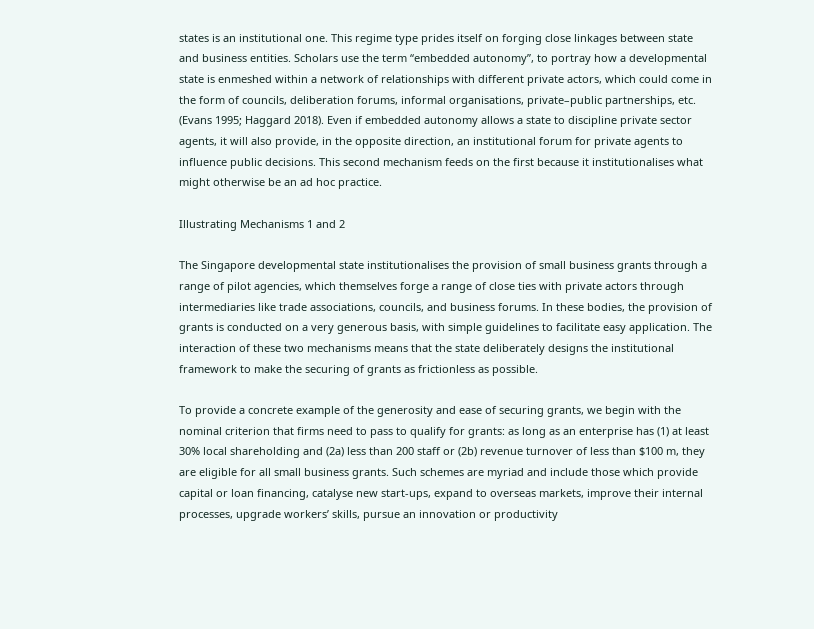states is an institutional one. This regime type prides itself on forging close linkages between state and business entities. Scholars use the term “embedded autonomy”, to portray how a developmental state is enmeshed within a network of relationships with different private actors, which could come in the form of councils, deliberation forums, informal organisations, private–public partnerships, etc. (Evans 1995; Haggard 2018). Even if embedded autonomy allows a state to discipline private sector agents, it will also provide, in the opposite direction, an institutional forum for private agents to influence public decisions. This second mechanism feeds on the first because it institutionalises what might otherwise be an ad hoc practice.

Illustrating Mechanisms 1 and 2

The Singapore developmental state institutionalises the provision of small business grants through a range of pilot agencies, which themselves forge a range of close ties with private actors through intermediaries like trade associations, councils, and business forums. In these bodies, the provision of grants is conducted on a very generous basis, with simple guidelines to facilitate easy application. The interaction of these two mechanisms means that the state deliberately designs the institutional framework to make the securing of grants as frictionless as possible.

To provide a concrete example of the generosity and ease of securing grants, we begin with the nominal criterion that firms need to pass to qualify for grants: as long as an enterprise has (1) at least 30% local shareholding and (2a) less than 200 staff or (2b) revenue turnover of less than $100 m, they are eligible for all small business grants. Such schemes are myriad and include those which provide capital or loan financing, catalyse new start-ups, expand to overseas markets, improve their internal processes, upgrade workers’ skills, pursue an innovation or productivity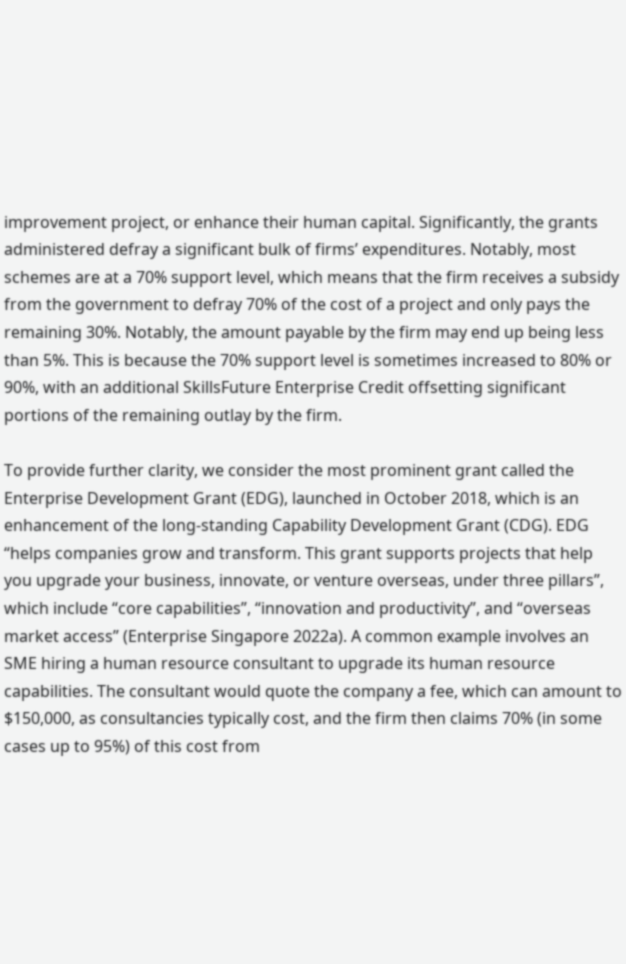improvement project, or enhance their human capital. Significantly, the grants administered defray a significant bulk of firms’ expenditures. Notably, most schemes are at a 70% support level, which means that the firm receives a subsidy from the government to defray 70% of the cost of a project and only pays the remaining 30%. Notably, the amount payable by the firm may end up being less than 5%. This is because the 70% support level is sometimes increased to 80% or 90%, with an additional SkillsFuture Enterprise Credit offsetting significant portions of the remaining outlay by the firm.

To provide further clarity, we consider the most prominent grant called the Enterprise Development Grant (EDG), launched in October 2018, which is an enhancement of the long-standing Capability Development Grant (CDG). EDG “helps companies grow and transform. This grant supports projects that help you upgrade your business, innovate, or venture overseas, under three pillars”, which include “core capabilities”, “innovation and productivity”, and “overseas market access” (Enterprise Singapore 2022a). A common example involves an SME hiring a human resource consultant to upgrade its human resource capabilities. The consultant would quote the company a fee, which can amount to $150,000, as consultancies typically cost, and the firm then claims 70% (in some cases up to 95%) of this cost from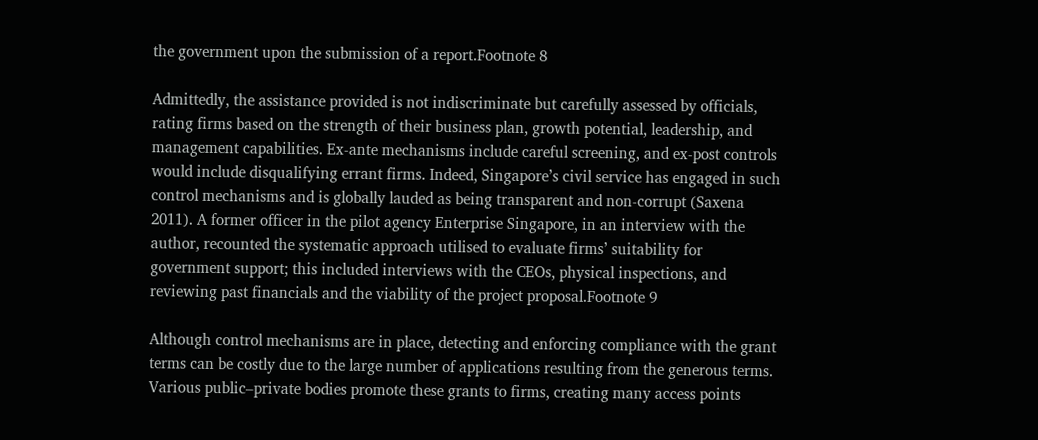the government upon the submission of a report.Footnote 8

Admittedly, the assistance provided is not indiscriminate but carefully assessed by officials, rating firms based on the strength of their business plan, growth potential, leadership, and management capabilities. Ex-ante mechanisms include careful screening, and ex-post controls would include disqualifying errant firms. Indeed, Singapore’s civil service has engaged in such control mechanisms and is globally lauded as being transparent and non-corrupt (Saxena 2011). A former officer in the pilot agency Enterprise Singapore, in an interview with the author, recounted the systematic approach utilised to evaluate firms’ suitability for government support; this included interviews with the CEOs, physical inspections, and reviewing past financials and the viability of the project proposal.Footnote 9

Although control mechanisms are in place, detecting and enforcing compliance with the grant terms can be costly due to the large number of applications resulting from the generous terms. Various public–private bodies promote these grants to firms, creating many access points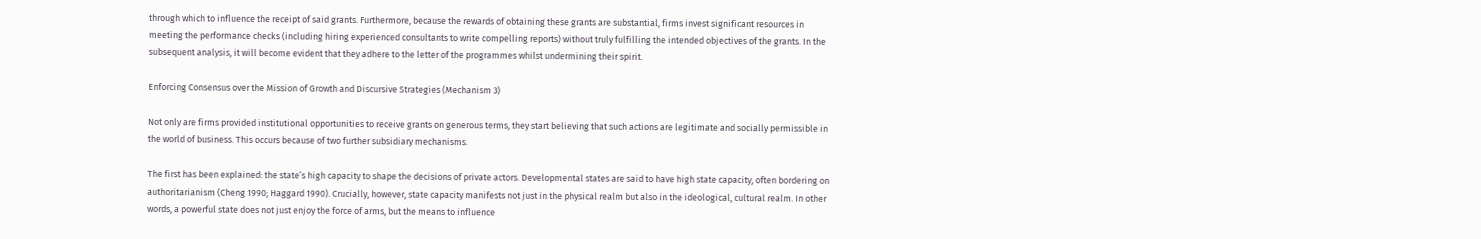through which to influence the receipt of said grants. Furthermore, because the rewards of obtaining these grants are substantial, firms invest significant resources in meeting the performance checks (including hiring experienced consultants to write compelling reports) without truly fulfilling the intended objectives of the grants. In the subsequent analysis, it will become evident that they adhere to the letter of the programmes whilst undermining their spirit.

Enforcing Consensus over the Mission of Growth and Discursive Strategies (Mechanism 3)

Not only are firms provided institutional opportunities to receive grants on generous terms, they start believing that such actions are legitimate and socially permissible in the world of business. This occurs because of two further subsidiary mechanisms.

The first has been explained: the state’s high capacity to shape the decisions of private actors. Developmental states are said to have high state capacity, often bordering on authoritarianism (Cheng 1990; Haggard 1990). Crucially, however, state capacity manifests not just in the physical realm but also in the ideological, cultural realm. In other words, a powerful state does not just enjoy the force of arms, but the means to influence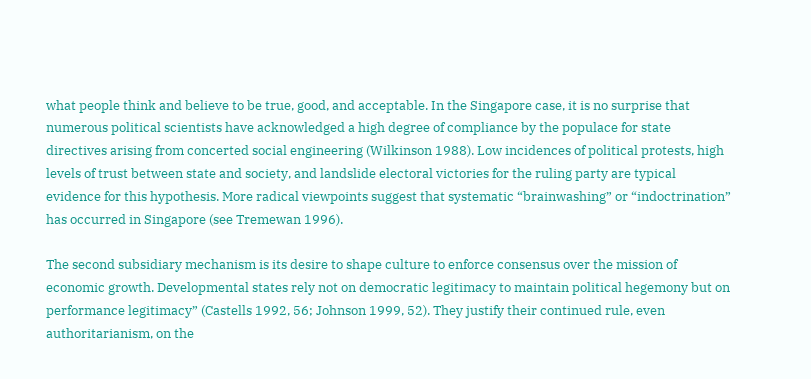what people think and believe to be true, good, and acceptable. In the Singapore case, it is no surprise that numerous political scientists have acknowledged a high degree of compliance by the populace for state directives arising from concerted social engineering (Wilkinson 1988). Low incidences of political protests, high levels of trust between state and society, and landslide electoral victories for the ruling party are typical evidence for this hypothesis. More radical viewpoints suggest that systematic “brainwashing” or “indoctrination” has occurred in Singapore (see Tremewan 1996).

The second subsidiary mechanism is its desire to shape culture to enforce consensus over the mission of economic growth. Developmental states rely not on democratic legitimacy to maintain political hegemony but on performance legitimacy” (Castells 1992, 56; Johnson 1999, 52). They justify their continued rule, even authoritarianism, on the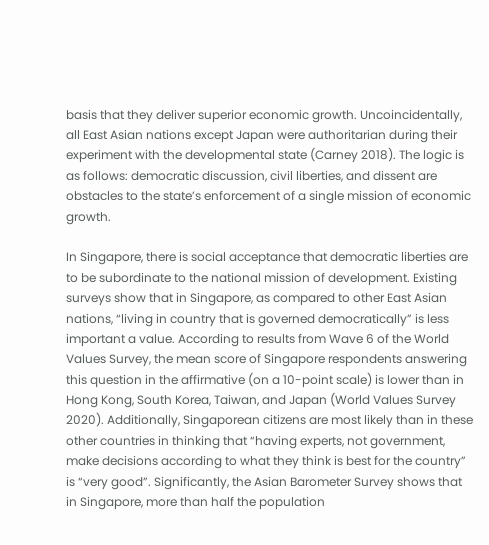basis that they deliver superior economic growth. Uncoincidentally, all East Asian nations except Japan were authoritarian during their experiment with the developmental state (Carney 2018). The logic is as follows: democratic discussion, civil liberties, and dissent are obstacles to the state’s enforcement of a single mission of economic growth.

In Singapore, there is social acceptance that democratic liberties are to be subordinate to the national mission of development. Existing surveys show that in Singapore, as compared to other East Asian nations, “living in country that is governed democratically” is less important a value. According to results from Wave 6 of the World Values Survey, the mean score of Singapore respondents answering this question in the affirmative (on a 10-point scale) is lower than in Hong Kong, South Korea, Taiwan, and Japan (World Values Survey 2020). Additionally, Singaporean citizens are most likely than in these other countries in thinking that “having experts, not government, make decisions according to what they think is best for the country” is “very good”. Significantly, the Asian Barometer Survey shows that in Singapore, more than half the population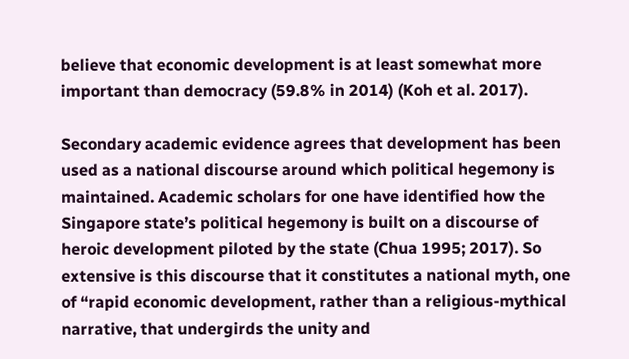believe that economic development is at least somewhat more important than democracy (59.8% in 2014) (Koh et al. 2017).

Secondary academic evidence agrees that development has been used as a national discourse around which political hegemony is maintained. Academic scholars for one have identified how the Singapore state’s political hegemony is built on a discourse of heroic development piloted by the state (Chua 1995; 2017). So extensive is this discourse that it constitutes a national myth, one of “rapid economic development, rather than a religious-mythical narrative, that undergirds the unity and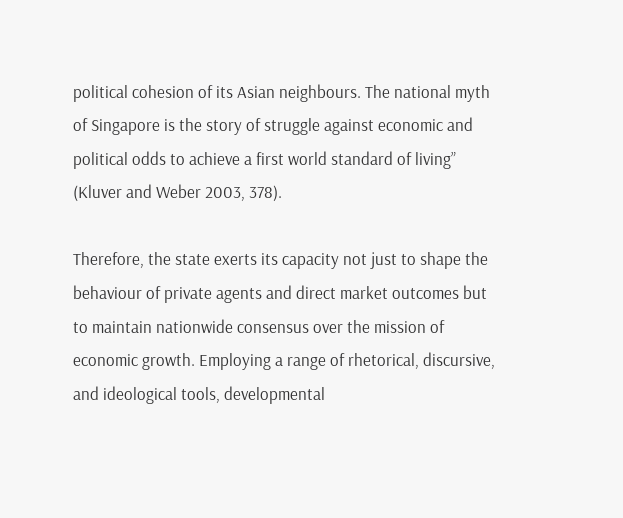political cohesion of its Asian neighbours. The national myth of Singapore is the story of struggle against economic and political odds to achieve a first world standard of living” (Kluver and Weber 2003, 378).

Therefore, the state exerts its capacity not just to shape the behaviour of private agents and direct market outcomes but to maintain nationwide consensus over the mission of economic growth. Employing a range of rhetorical, discursive, and ideological tools, developmental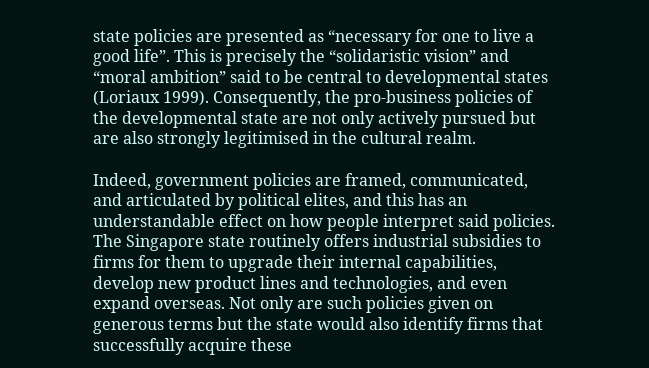state policies are presented as “necessary for one to live a good life”. This is precisely the “solidaristic vision” and “moral ambition” said to be central to developmental states (Loriaux 1999). Consequently, the pro-business policies of the developmental state are not only actively pursued but are also strongly legitimised in the cultural realm.

Indeed, government policies are framed, communicated, and articulated by political elites, and this has an understandable effect on how people interpret said policies. The Singapore state routinely offers industrial subsidies to firms for them to upgrade their internal capabilities, develop new product lines and technologies, and even expand overseas. Not only are such policies given on generous terms but the state would also identify firms that successfully acquire these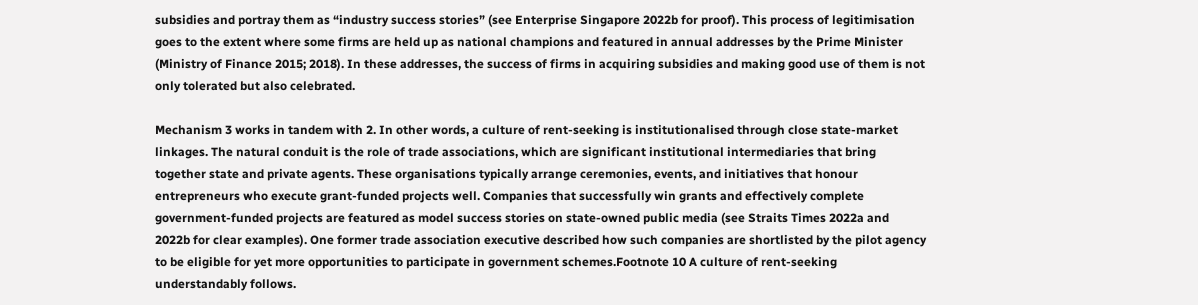subsidies and portray them as “industry success stories” (see Enterprise Singapore 2022b for proof). This process of legitimisation goes to the extent where some firms are held up as national champions and featured in annual addresses by the Prime Minister (Ministry of Finance 2015; 2018). In these addresses, the success of firms in acquiring subsidies and making good use of them is not only tolerated but also celebrated.

Mechanism 3 works in tandem with 2. In other words, a culture of rent-seeking is institutionalised through close state-market linkages. The natural conduit is the role of trade associations, which are significant institutional intermediaries that bring together state and private agents. These organisations typically arrange ceremonies, events, and initiatives that honour entrepreneurs who execute grant-funded projects well. Companies that successfully win grants and effectively complete government-funded projects are featured as model success stories on state-owned public media (see Straits Times 2022a and 2022b for clear examples). One former trade association executive described how such companies are shortlisted by the pilot agency to be eligible for yet more opportunities to participate in government schemes.Footnote 10 A culture of rent-seeking understandably follows.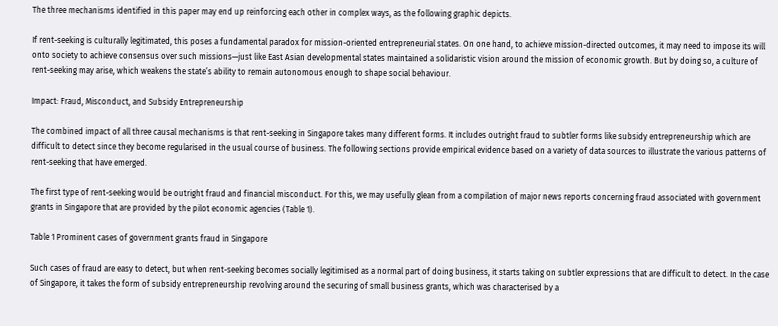The three mechanisms identified in this paper may end up reinforcing each other in complex ways, as the following graphic depicts.

If rent-seeking is culturally legitimated, this poses a fundamental paradox for mission-oriented entrepreneurial states. On one hand, to achieve mission-directed outcomes, it may need to impose its will onto society to achieve consensus over such missions—just like East Asian developmental states maintained a solidaristic vision around the mission of economic growth. But by doing so, a culture of rent-seeking may arise, which weakens the state’s ability to remain autonomous enough to shape social behaviour.

Impact: Fraud, Misconduct, and Subsidy Entrepreneurship

The combined impact of all three causal mechanisms is that rent-seeking in Singapore takes many different forms. It includes outright fraud to subtler forms like subsidy entrepreneurship which are difficult to detect since they become regularised in the usual course of business. The following sections provide empirical evidence based on a variety of data sources to illustrate the various patterns of rent-seeking that have emerged.

The first type of rent-seeking would be outright fraud and financial misconduct. For this, we may usefully glean from a compilation of major news reports concerning fraud associated with government grants in Singapore that are provided by the pilot economic agencies (Table 1).

Table 1 Prominent cases of government grants fraud in Singapore

Such cases of fraud are easy to detect, but when rent-seeking becomes socially legitimised as a normal part of doing business, it starts taking on subtler expressions that are difficult to detect. In the case of Singapore, it takes the form of subsidy entrepreneurship revolving around the securing of small business grants, which was characterised by a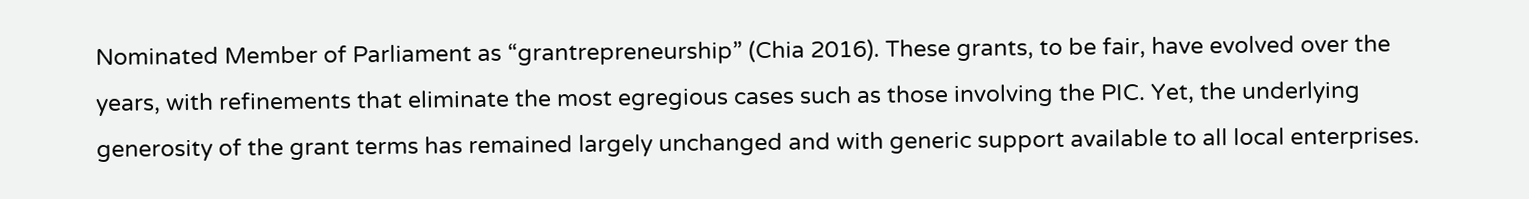Nominated Member of Parliament as “grantrepreneurship” (Chia 2016). These grants, to be fair, have evolved over the years, with refinements that eliminate the most egregious cases such as those involving the PIC. Yet, the underlying generosity of the grant terms has remained largely unchanged and with generic support available to all local enterprises.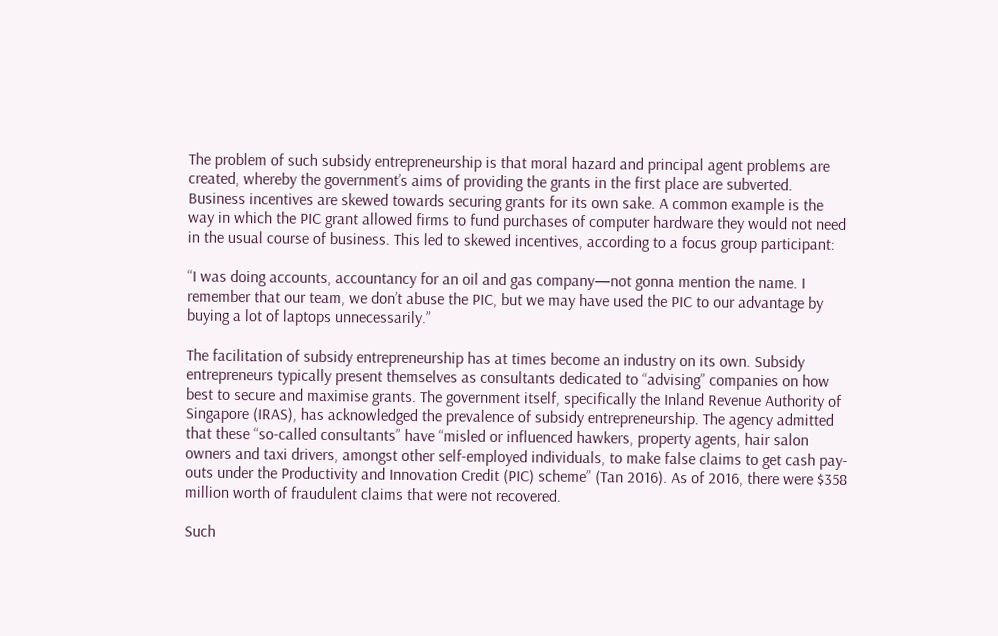The problem of such subsidy entrepreneurship is that moral hazard and principal agent problems are created, whereby the government’s aims of providing the grants in the first place are subverted. Business incentives are skewed towards securing grants for its own sake. A common example is the way in which the PIC grant allowed firms to fund purchases of computer hardware they would not need in the usual course of business. This led to skewed incentives, according to a focus group participant:

“I was doing accounts, accountancy for an oil and gas company—not gonna mention the name. I remember that our team, we don’t abuse the PIC, but we may have used the PIC to our advantage by buying a lot of laptops unnecessarily.”

The facilitation of subsidy entrepreneurship has at times become an industry on its own. Subsidy entrepreneurs typically present themselves as consultants dedicated to “advising” companies on how best to secure and maximise grants. The government itself, specifically the Inland Revenue Authority of Singapore (IRAS), has acknowledged the prevalence of subsidy entrepreneurship. The agency admitted that these “so-called consultants” have “misled or influenced hawkers, property agents, hair salon owners and taxi drivers, amongst other self-employed individuals, to make false claims to get cash pay-outs under the Productivity and Innovation Credit (PIC) scheme” (Tan 2016). As of 2016, there were $358 million worth of fraudulent claims that were not recovered.

Such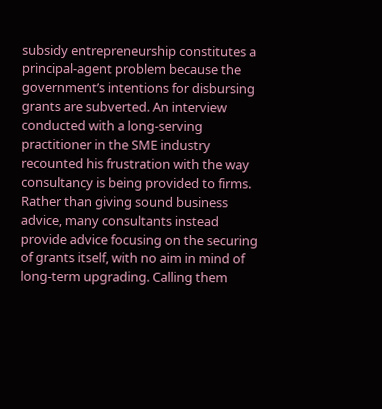subsidy entrepreneurship constitutes a principal-agent problem because the government’s intentions for disbursing grants are subverted. An interview conducted with a long-serving practitioner in the SME industry recounted his frustration with the way consultancy is being provided to firms. Rather than giving sound business advice, many consultants instead provide advice focusing on the securing of grants itself, with no aim in mind of long-term upgrading. Calling them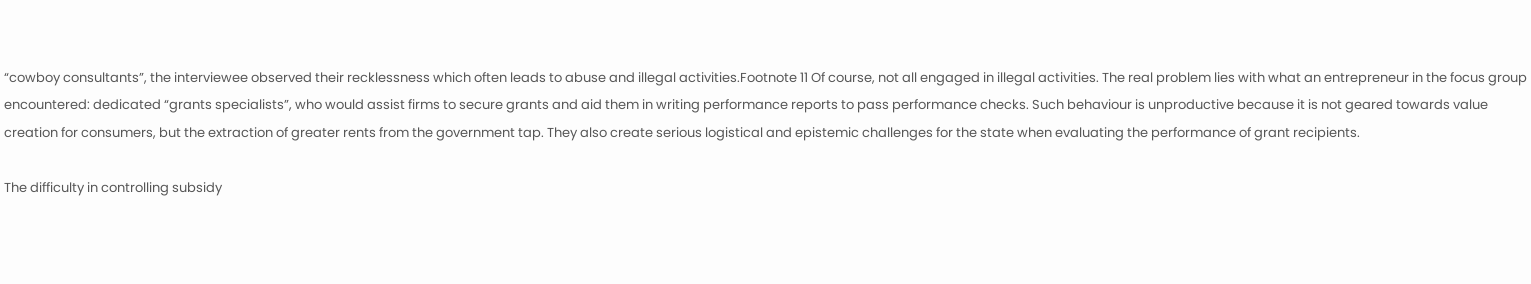“cowboy consultants”, the interviewee observed their recklessness which often leads to abuse and illegal activities.Footnote 11 Of course, not all engaged in illegal activities. The real problem lies with what an entrepreneur in the focus group encountered: dedicated “grants specialists”, who would assist firms to secure grants and aid them in writing performance reports to pass performance checks. Such behaviour is unproductive because it is not geared towards value creation for consumers, but the extraction of greater rents from the government tap. They also create serious logistical and epistemic challenges for the state when evaluating the performance of grant recipients.

The difficulty in controlling subsidy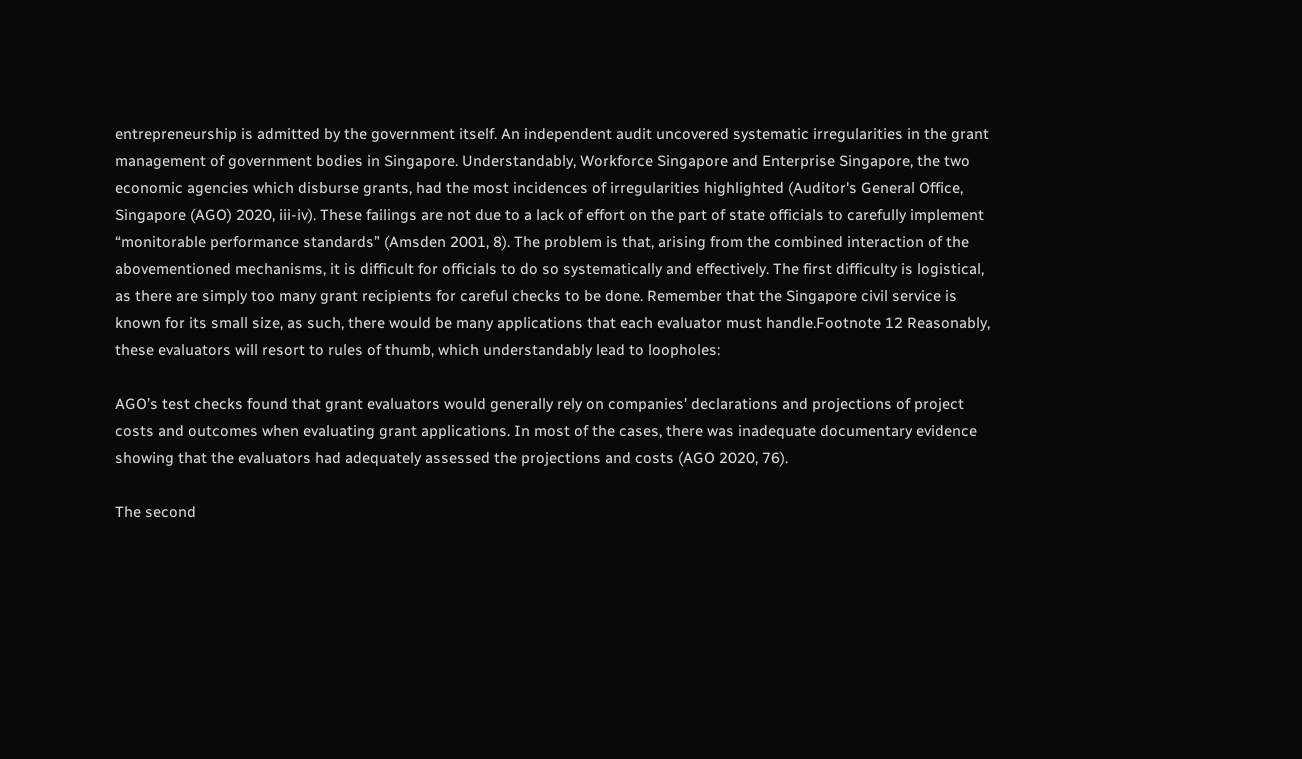entrepreneurship is admitted by the government itself. An independent audit uncovered systematic irregularities in the grant management of government bodies in Singapore. Understandably, Workforce Singapore and Enterprise Singapore, the two economic agencies which disburse grants, had the most incidences of irregularities highlighted (Auditor's General Office, Singapore (AGO) 2020, iii-iv). These failings are not due to a lack of effort on the part of state officials to carefully implement “monitorable performance standards” (Amsden 2001, 8). The problem is that, arising from the combined interaction of the abovementioned mechanisms, it is difficult for officials to do so systematically and effectively. The first difficulty is logistical, as there are simply too many grant recipients for careful checks to be done. Remember that the Singapore civil service is known for its small size, as such, there would be many applications that each evaluator must handle.Footnote 12 Reasonably, these evaluators will resort to rules of thumb, which understandably lead to loopholes:

AGO’s test checks found that grant evaluators would generally rely on companies’ declarations and projections of project costs and outcomes when evaluating grant applications. In most of the cases, there was inadequate documentary evidence showing that the evaluators had adequately assessed the projections and costs (AGO 2020, 76).

The second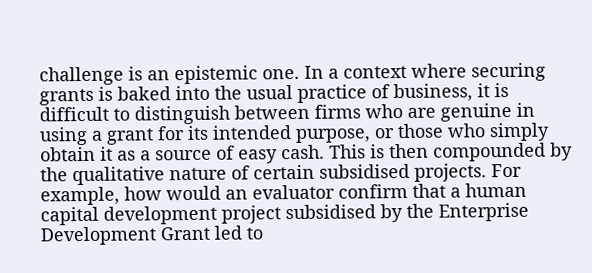challenge is an epistemic one. In a context where securing grants is baked into the usual practice of business, it is difficult to distinguish between firms who are genuine in using a grant for its intended purpose, or those who simply obtain it as a source of easy cash. This is then compounded by the qualitative nature of certain subsidised projects. For example, how would an evaluator confirm that a human capital development project subsidised by the Enterprise Development Grant led to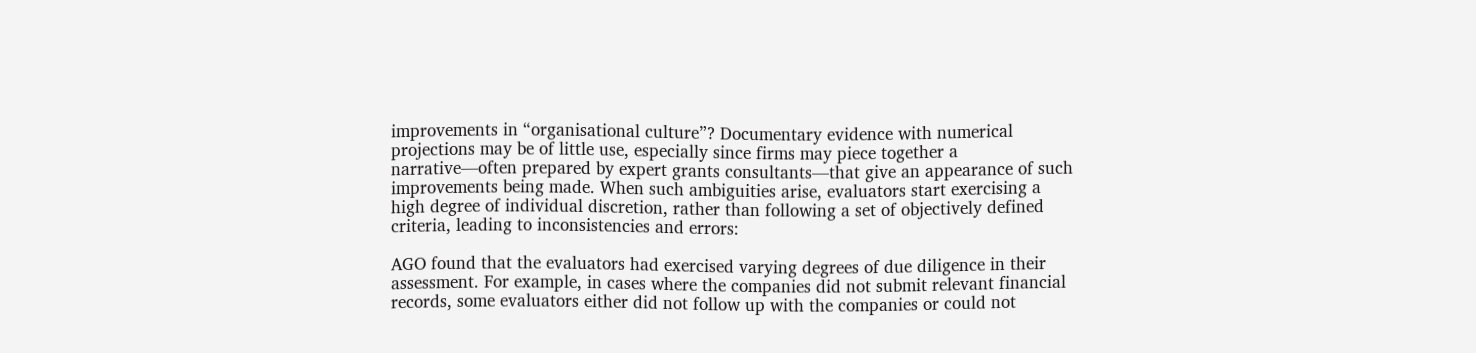improvements in “organisational culture”? Documentary evidence with numerical projections may be of little use, especially since firms may piece together a narrative—often prepared by expert grants consultants—that give an appearance of such improvements being made. When such ambiguities arise, evaluators start exercising a high degree of individual discretion, rather than following a set of objectively defined criteria, leading to inconsistencies and errors:

AGO found that the evaluators had exercised varying degrees of due diligence in their assessment. For example, in cases where the companies did not submit relevant financial records, some evaluators either did not follow up with the companies or could not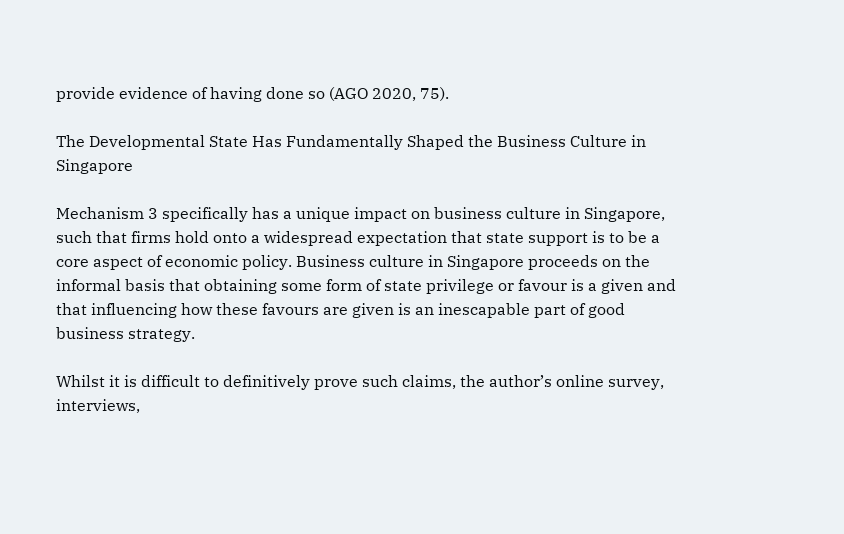provide evidence of having done so (AGO 2020, 75).

The Developmental State Has Fundamentally Shaped the Business Culture in Singapore

Mechanism 3 specifically has a unique impact on business culture in Singapore, such that firms hold onto a widespread expectation that state support is to be a core aspect of economic policy. Business culture in Singapore proceeds on the informal basis that obtaining some form of state privilege or favour is a given and that influencing how these favours are given is an inescapable part of good business strategy.

Whilst it is difficult to definitively prove such claims, the author’s online survey, interviews,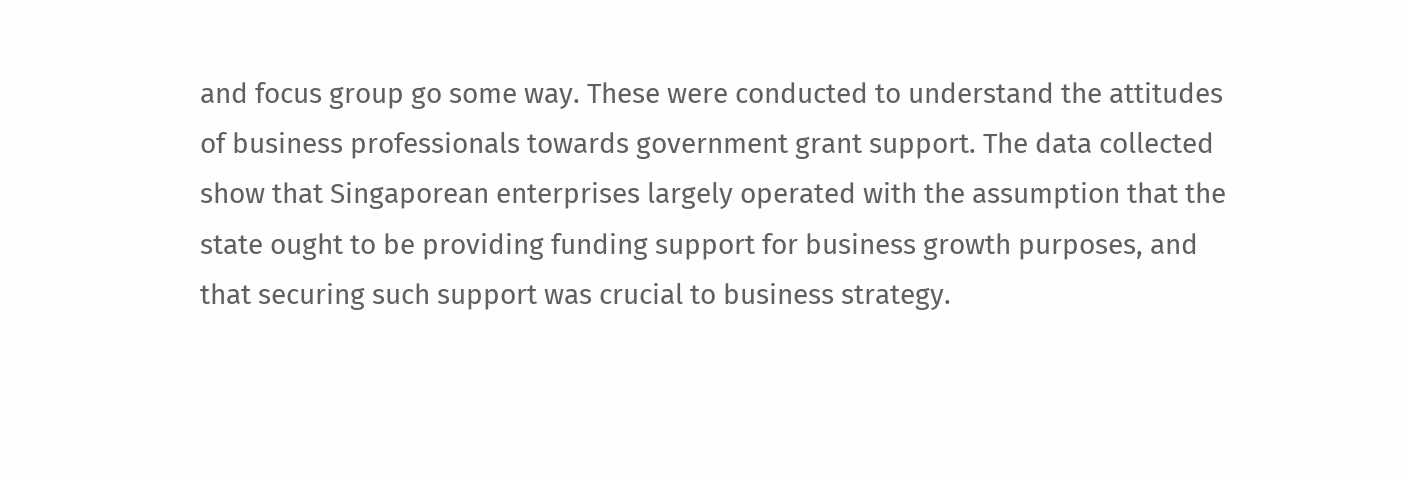and focus group go some way. These were conducted to understand the attitudes of business professionals towards government grant support. The data collected show that Singaporean enterprises largely operated with the assumption that the state ought to be providing funding support for business growth purposes, and that securing such support was crucial to business strategy.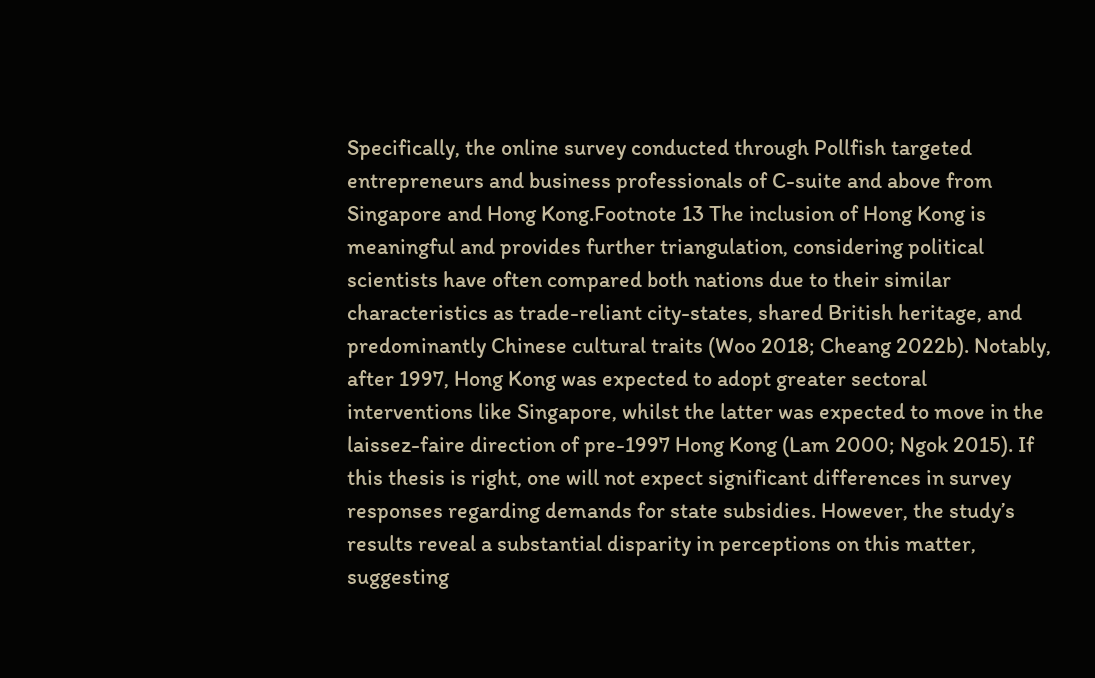Specifically, the online survey conducted through Pollfish targeted entrepreneurs and business professionals of C-suite and above from Singapore and Hong Kong.Footnote 13 The inclusion of Hong Kong is meaningful and provides further triangulation, considering political scientists have often compared both nations due to their similar characteristics as trade-reliant city-states, shared British heritage, and predominantly Chinese cultural traits (Woo 2018; Cheang 2022b). Notably, after 1997, Hong Kong was expected to adopt greater sectoral interventions like Singapore, whilst the latter was expected to move in the laissez-faire direction of pre-1997 Hong Kong (Lam 2000; Ngok 2015). If this thesis is right, one will not expect significant differences in survey responses regarding demands for state subsidies. However, the study’s results reveal a substantial disparity in perceptions on this matter, suggesting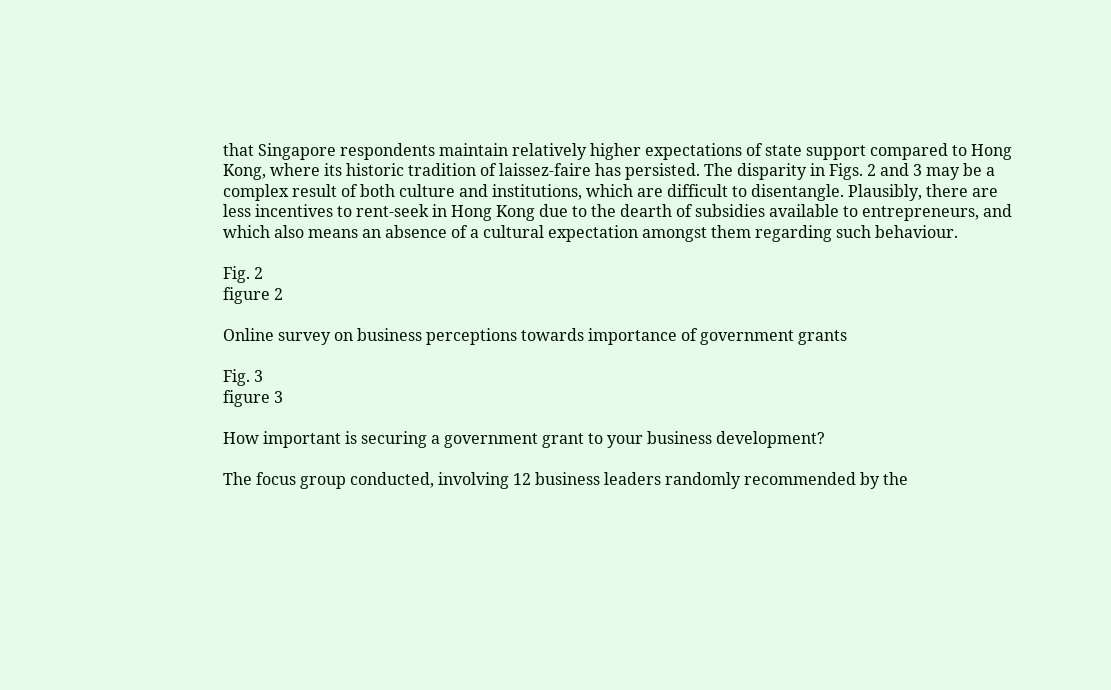that Singapore respondents maintain relatively higher expectations of state support compared to Hong Kong, where its historic tradition of laissez-faire has persisted. The disparity in Figs. 2 and 3 may be a complex result of both culture and institutions, which are difficult to disentangle. Plausibly, there are less incentives to rent-seek in Hong Kong due to the dearth of subsidies available to entrepreneurs, and which also means an absence of a cultural expectation amongst them regarding such behaviour.

Fig. 2
figure 2

Online survey on business perceptions towards importance of government grants

Fig. 3
figure 3

How important is securing a government grant to your business development?

The focus group conducted, involving 12 business leaders randomly recommended by the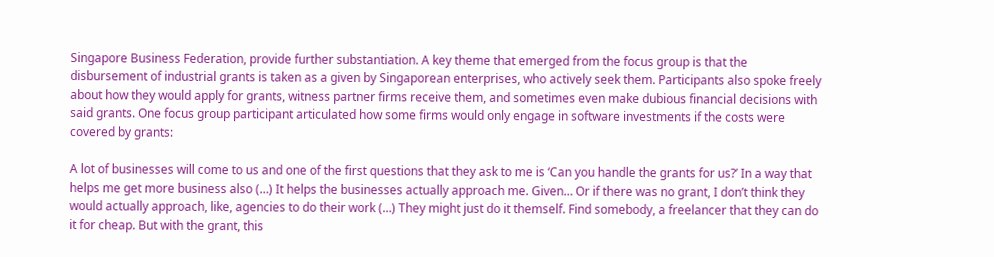Singapore Business Federation, provide further substantiation. A key theme that emerged from the focus group is that the disbursement of industrial grants is taken as a given by Singaporean enterprises, who actively seek them. Participants also spoke freely about how they would apply for grants, witness partner firms receive them, and sometimes even make dubious financial decisions with said grants. One focus group participant articulated how some firms would only engage in software investments if the costs were covered by grants:

A lot of businesses will come to us and one of the first questions that they ask to me is ‘Can you handle the grants for us?’ In a way that helps me get more business also (…) It helps the businesses actually approach me. Given… Or if there was no grant, I don’t think they would actually approach, like, agencies to do their work (…) They might just do it themself. Find somebody, a freelancer that they can do it for cheap. But with the grant, this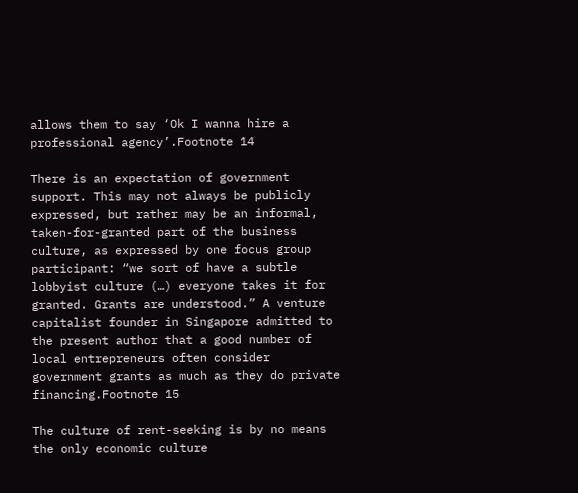allows them to say ‘Ok I wanna hire a professional agency’.Footnote 14

There is an expectation of government support. This may not always be publicly expressed, but rather may be an informal, taken-for-granted part of the business culture, as expressed by one focus group participant: “we sort of have a subtle lobbyist culture (…) everyone takes it for granted. Grants are understood.” A venture capitalist founder in Singapore admitted to the present author that a good number of local entrepreneurs often consider government grants as much as they do private financing.Footnote 15

The culture of rent-seeking is by no means the only economic culture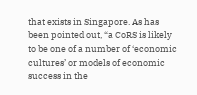that exists in Singapore. As has been pointed out, “a CoRS is likely to be one of a number of ‘economic cultures’ or models of economic success in the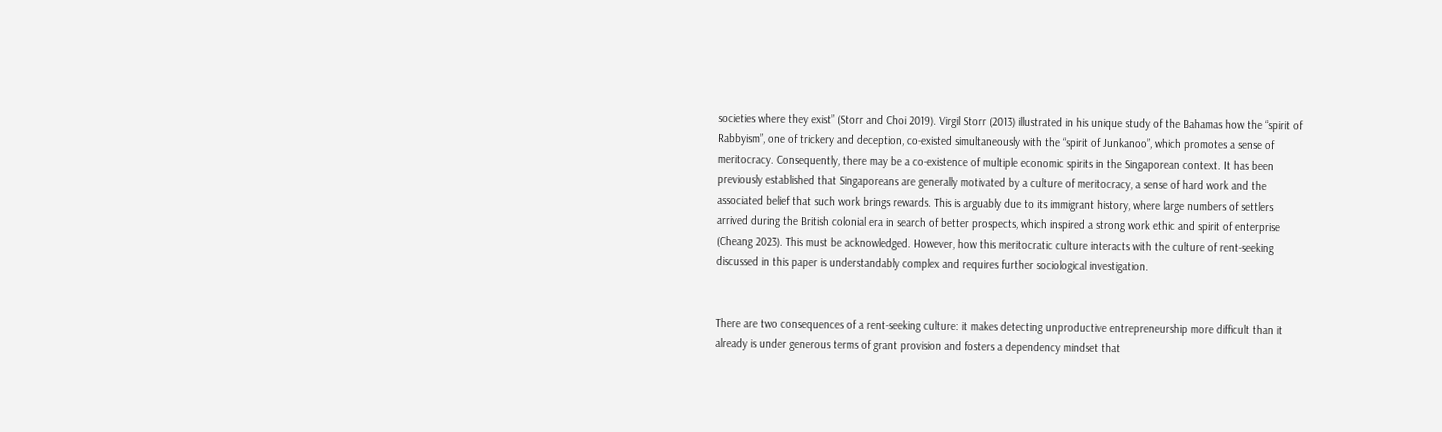societies where they exist” (Storr and Choi 2019). Virgil Storr (2013) illustrated in his unique study of the Bahamas how the “spirit of Rabbyism”, one of trickery and deception, co-existed simultaneously with the “spirit of Junkanoo”, which promotes a sense of meritocracy. Consequently, there may be a co-existence of multiple economic spirits in the Singaporean context. It has been previously established that Singaporeans are generally motivated by a culture of meritocracy, a sense of hard work and the associated belief that such work brings rewards. This is arguably due to its immigrant history, where large numbers of settlers arrived during the British colonial era in search of better prospects, which inspired a strong work ethic and spirit of enterprise (Cheang 2023). This must be acknowledged. However, how this meritocratic culture interacts with the culture of rent-seeking discussed in this paper is understandably complex and requires further sociological investigation.


There are two consequences of a rent-seeking culture: it makes detecting unproductive entrepreneurship more difficult than it already is under generous terms of grant provision and fosters a dependency mindset that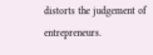distorts the judgement of entrepreneurs.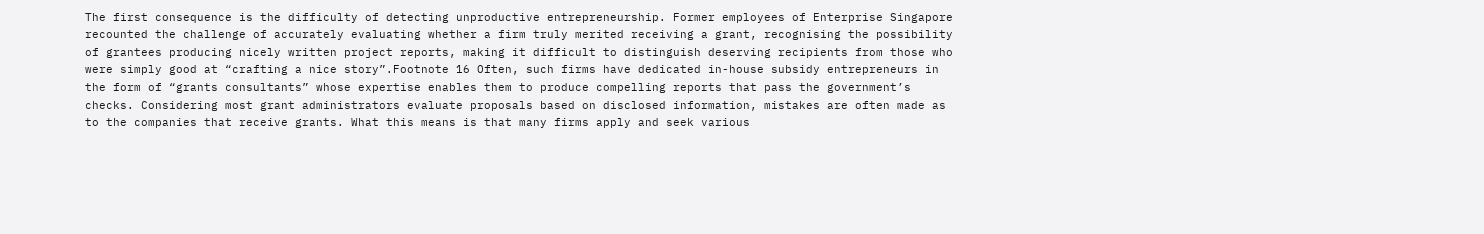The first consequence is the difficulty of detecting unproductive entrepreneurship. Former employees of Enterprise Singapore recounted the challenge of accurately evaluating whether a firm truly merited receiving a grant, recognising the possibility of grantees producing nicely written project reports, making it difficult to distinguish deserving recipients from those who were simply good at “crafting a nice story”.Footnote 16 Often, such firms have dedicated in-house subsidy entrepreneurs in the form of “grants consultants” whose expertise enables them to produce compelling reports that pass the government’s checks. Considering most grant administrators evaluate proposals based on disclosed information, mistakes are often made as to the companies that receive grants. What this means is that many firms apply and seek various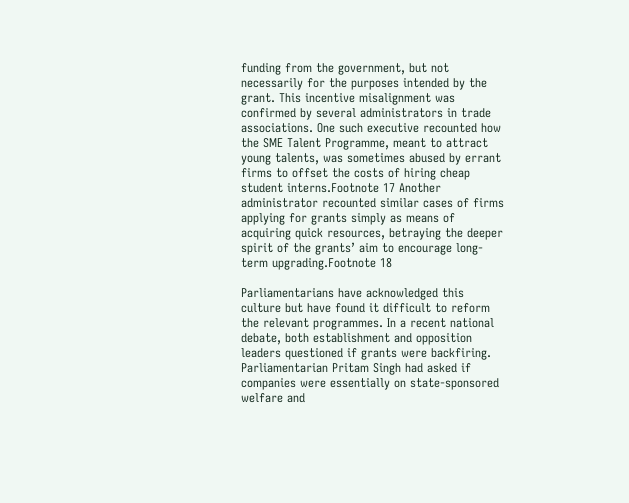funding from the government, but not necessarily for the purposes intended by the grant. This incentive misalignment was confirmed by several administrators in trade associations. One such executive recounted how the SME Talent Programme, meant to attract young talents, was sometimes abused by errant firms to offset the costs of hiring cheap student interns.Footnote 17 Another administrator recounted similar cases of firms applying for grants simply as means of acquiring quick resources, betraying the deeper spirit of the grants’ aim to encourage long-term upgrading.Footnote 18

Parliamentarians have acknowledged this culture but have found it difficult to reform the relevant programmes. In a recent national debate, both establishment and opposition leaders questioned if grants were backfiring. Parliamentarian Pritam Singh had asked if companies were essentially on state-sponsored welfare and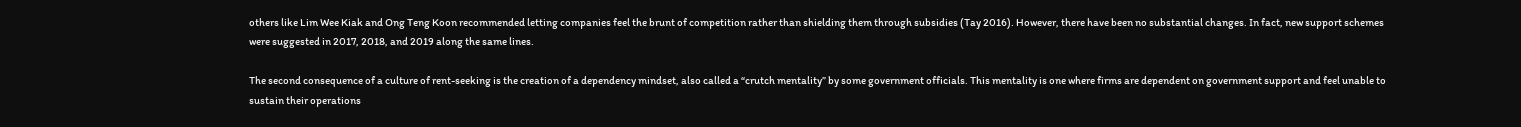others like Lim Wee Kiak and Ong Teng Koon recommended letting companies feel the brunt of competition rather than shielding them through subsidies (Tay 2016). However, there have been no substantial changes. In fact, new support schemes were suggested in 2017, 2018, and 2019 along the same lines.

The second consequence of a culture of rent-seeking is the creation of a dependency mindset, also called a “crutch mentality” by some government officials. This mentality is one where firms are dependent on government support and feel unable to sustain their operations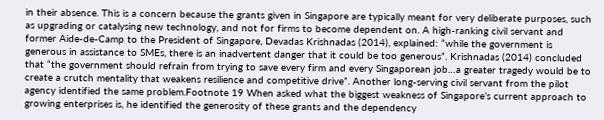in their absence. This is a concern because the grants given in Singapore are typically meant for very deliberate purposes, such as upgrading or catalysing new technology, and not for firms to become dependent on. A high-ranking civil servant and former Aide-de-Camp to the President of Singapore, Devadas Krishnadas (2014), explained: “while the government is generous in assistance to SMEs, there is an inadvertent danger that it could be too generous”. Krishnadas (2014) concluded that “the government should refrain from trying to save every firm and every Singaporean job…a greater tragedy would be to create a crutch mentality that weakens resilience and competitive drive”. Another long-serving civil servant from the pilot agency identified the same problem.Footnote 19 When asked what the biggest weakness of Singapore’s current approach to growing enterprises is, he identified the generosity of these grants and the dependency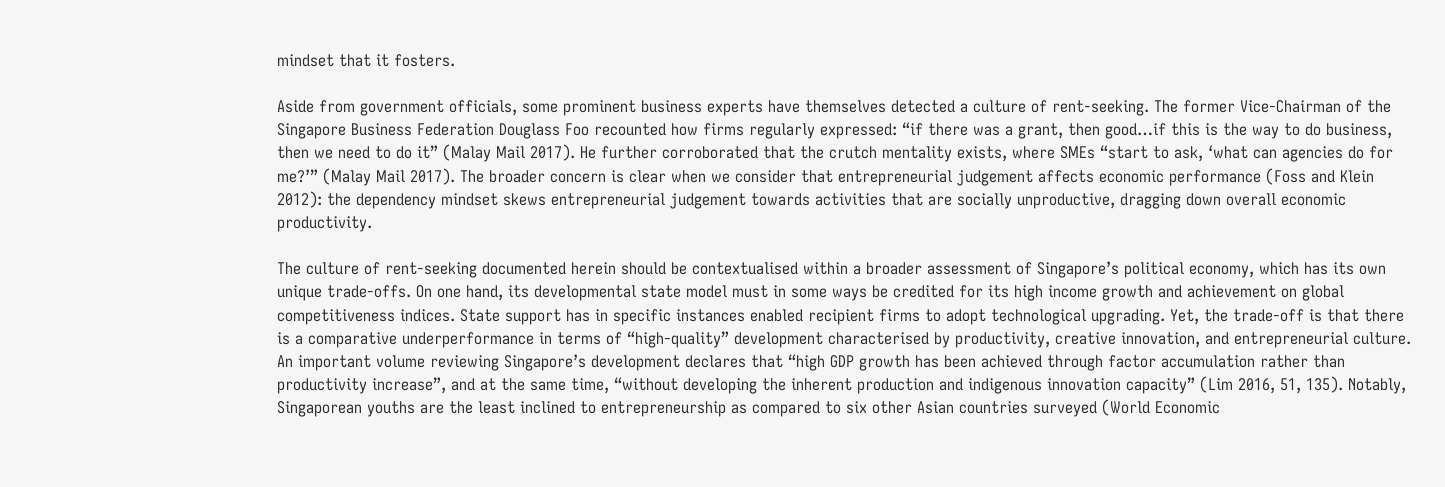mindset that it fosters.

Aside from government officials, some prominent business experts have themselves detected a culture of rent-seeking. The former Vice-Chairman of the Singapore Business Federation Douglass Foo recounted how firms regularly expressed: “if there was a grant, then good…if this is the way to do business, then we need to do it” (Malay Mail 2017). He further corroborated that the crutch mentality exists, where SMEs “start to ask, ‘what can agencies do for me?’” (Malay Mail 2017). The broader concern is clear when we consider that entrepreneurial judgement affects economic performance (Foss and Klein 2012): the dependency mindset skews entrepreneurial judgement towards activities that are socially unproductive, dragging down overall economic productivity.

The culture of rent-seeking documented herein should be contextualised within a broader assessment of Singapore’s political economy, which has its own unique trade-offs. On one hand, its developmental state model must in some ways be credited for its high income growth and achievement on global competitiveness indices. State support has in specific instances enabled recipient firms to adopt technological upgrading. Yet, the trade-off is that there is a comparative underperformance in terms of “high-quality” development characterised by productivity, creative innovation, and entrepreneurial culture. An important volume reviewing Singapore’s development declares that “high GDP growth has been achieved through factor accumulation rather than productivity increase”, and at the same time, “without developing the inherent production and indigenous innovation capacity” (Lim 2016, 51, 135). Notably, Singaporean youths are the least inclined to entrepreneurship as compared to six other Asian countries surveyed (World Economic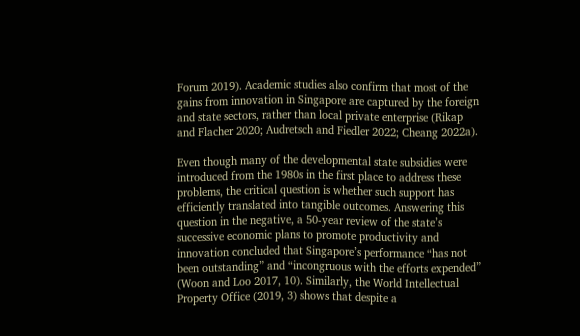Forum 2019). Academic studies also confirm that most of the gains from innovation in Singapore are captured by the foreign and state sectors, rather than local private enterprise (Rikap and Flacher 2020; Audretsch and Fiedler 2022; Cheang 2022a).

Even though many of the developmental state subsidies were introduced from the 1980s in the first place to address these problems, the critical question is whether such support has efficiently translated into tangible outcomes. Answering this question in the negative, a 50-year review of the state’s successive economic plans to promote productivity and innovation concluded that Singapore’s performance “has not been outstanding” and “incongruous with the efforts expended” (Woon and Loo 2017, 10). Similarly, the World Intellectual Property Office (2019, 3) shows that despite a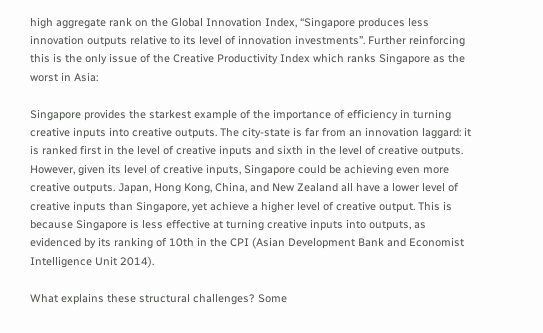high aggregate rank on the Global Innovation Index, “Singapore produces less innovation outputs relative to its level of innovation investments”. Further reinforcing this is the only issue of the Creative Productivity Index which ranks Singapore as the worst in Asia:

Singapore provides the starkest example of the importance of efficiency in turning creative inputs into creative outputs. The city-state is far from an innovation laggard: it is ranked first in the level of creative inputs and sixth in the level of creative outputs. However, given its level of creative inputs, Singapore could be achieving even more creative outputs. Japan, Hong Kong, China, and New Zealand all have a lower level of creative inputs than Singapore, yet achieve a higher level of creative output. This is because Singapore is less effective at turning creative inputs into outputs, as evidenced by its ranking of 10th in the CPI (Asian Development Bank and Economist Intelligence Unit 2014).

What explains these structural challenges? Some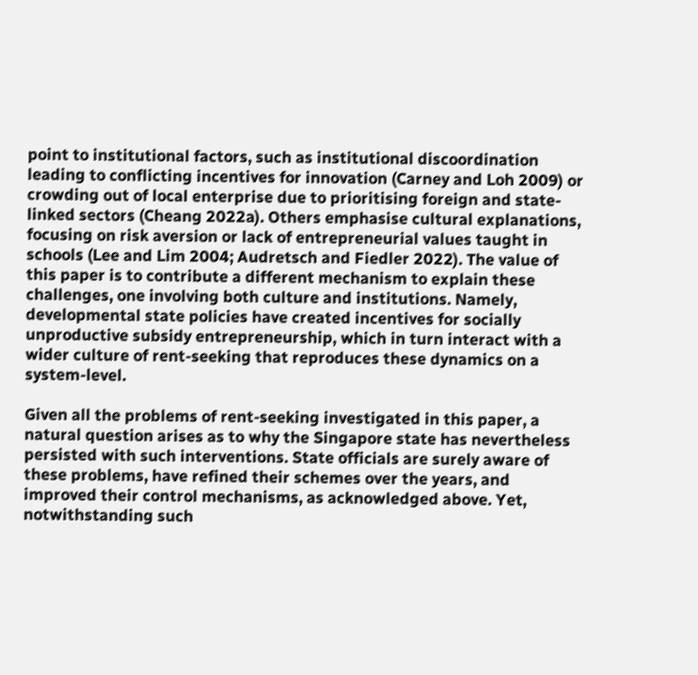point to institutional factors, such as institutional discoordination leading to conflicting incentives for innovation (Carney and Loh 2009) or crowding out of local enterprise due to prioritising foreign and state-linked sectors (Cheang 2022a). Others emphasise cultural explanations, focusing on risk aversion or lack of entrepreneurial values taught in schools (Lee and Lim 2004; Audretsch and Fiedler 2022). The value of this paper is to contribute a different mechanism to explain these challenges, one involving both culture and institutions. Namely, developmental state policies have created incentives for socially unproductive subsidy entrepreneurship, which in turn interact with a wider culture of rent-seeking that reproduces these dynamics on a system-level.

Given all the problems of rent-seeking investigated in this paper, a natural question arises as to why the Singapore state has nevertheless persisted with such interventions. State officials are surely aware of these problems, have refined their schemes over the years, and improved their control mechanisms, as acknowledged above. Yet, notwithstanding such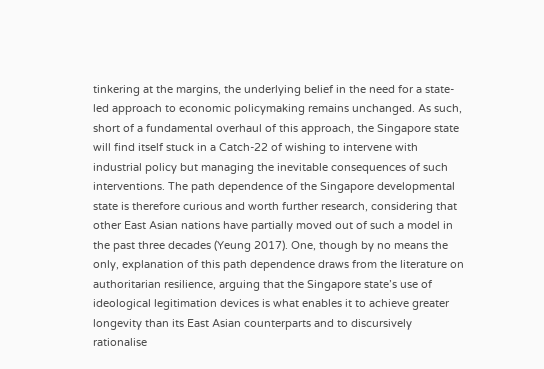tinkering at the margins, the underlying belief in the need for a state-led approach to economic policymaking remains unchanged. As such, short of a fundamental overhaul of this approach, the Singapore state will find itself stuck in a Catch-22 of wishing to intervene with industrial policy but managing the inevitable consequences of such interventions. The path dependence of the Singapore developmental state is therefore curious and worth further research, considering that other East Asian nations have partially moved out of such a model in the past three decades (Yeung 2017). One, though by no means the only, explanation of this path dependence draws from the literature on authoritarian resilience, arguing that the Singapore state’s use of ideological legitimation devices is what enables it to achieve greater longevity than its East Asian counterparts and to discursively rationalise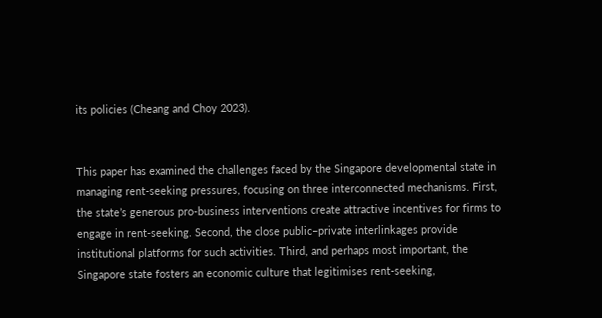its policies (Cheang and Choy 2023).


This paper has examined the challenges faced by the Singapore developmental state in managing rent-seeking pressures, focusing on three interconnected mechanisms. First, the state’s generous pro-business interventions create attractive incentives for firms to engage in rent-seeking. Second, the close public–private interlinkages provide institutional platforms for such activities. Third, and perhaps most important, the Singapore state fosters an economic culture that legitimises rent-seeking,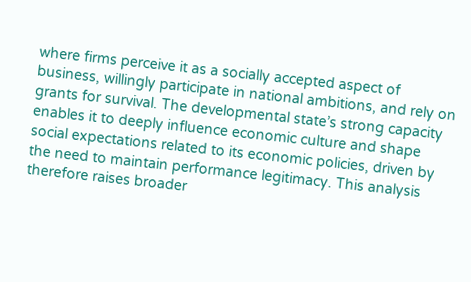where firms perceive it as a socially accepted aspect of business, willingly participate in national ambitions, and rely on grants for survival. The developmental state’s strong capacity enables it to deeply influence economic culture and shape social expectations related to its economic policies, driven by the need to maintain performance legitimacy. This analysis therefore raises broader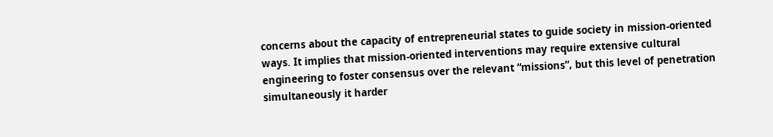concerns about the capacity of entrepreneurial states to guide society in mission-oriented ways. It implies that mission-oriented interventions may require extensive cultural engineering to foster consensus over the relevant “missions”, but this level of penetration simultaneously it harder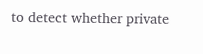to detect whether private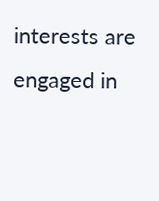interests are engaged in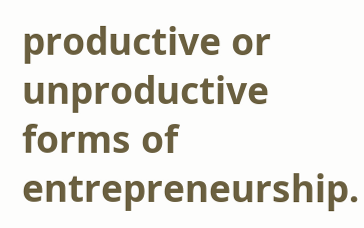productive or unproductive forms of entrepreneurship.